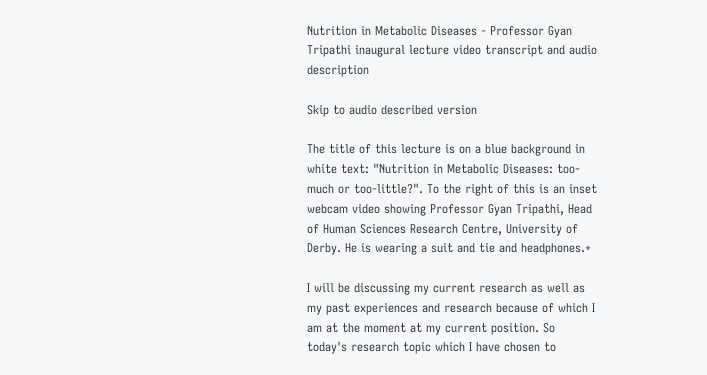Nutrition in Metabolic Diseases - Professor Gyan Tripathi inaugural lecture video transcript and audio description

Skip to audio described version

The title of this lecture is on a blue background in white text: "Nutrition in Metabolic Diseases: too-much or too-little?". To the right of this is an inset webcam video showing Professor Gyan Tripathi, Head of Human Sciences Research Centre, University of Derby. He is wearing a suit and tie and headphones.+

I will be discussing my current research as well as my past experiences and research because of which I am at the moment at my current position. So today's research topic which I have chosen to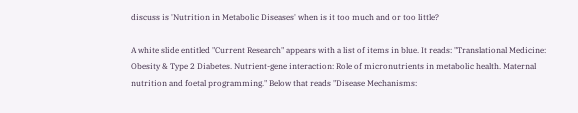discuss is 'Nutrition in Metabolic Diseases' when is it too much and or too little?

A white slide entitled "Current Research" appears with a list of items in blue. It reads: "Translational Medicine: Obesity & Type 2 Diabetes. Nutrient-gene interaction: Role of micronutrients in metabolic health. Maternal nutrition and foetal programming." Below that reads "Disease Mechanisms: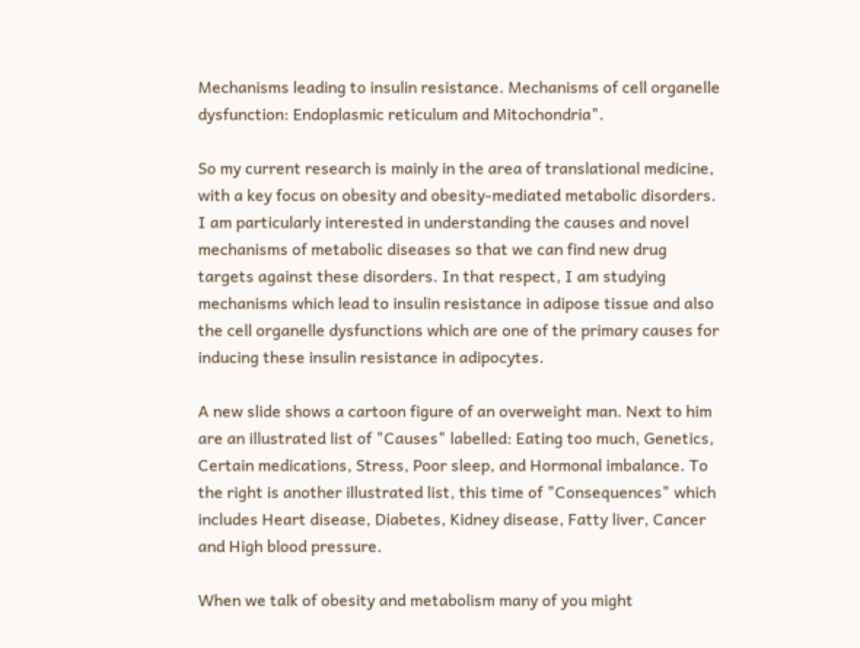Mechanisms leading to insulin resistance. Mechanisms of cell organelle dysfunction: Endoplasmic reticulum and Mitochondria".

So my current research is mainly in the area of translational medicine, with a key focus on obesity and obesity-mediated metabolic disorders. I am particularly interested in understanding the causes and novel mechanisms of metabolic diseases so that we can find new drug targets against these disorders. In that respect, I am studying mechanisms which lead to insulin resistance in adipose tissue and also the cell organelle dysfunctions which are one of the primary causes for inducing these insulin resistance in adipocytes.

A new slide shows a cartoon figure of an overweight man. Next to him are an illustrated list of "Causes" labelled: Eating too much, Genetics, Certain medications, Stress, Poor sleep, and Hormonal imbalance. To the right is another illustrated list, this time of "Consequences" which includes Heart disease, Diabetes, Kidney disease, Fatty liver, Cancer and High blood pressure.

When we talk of obesity and metabolism many of you might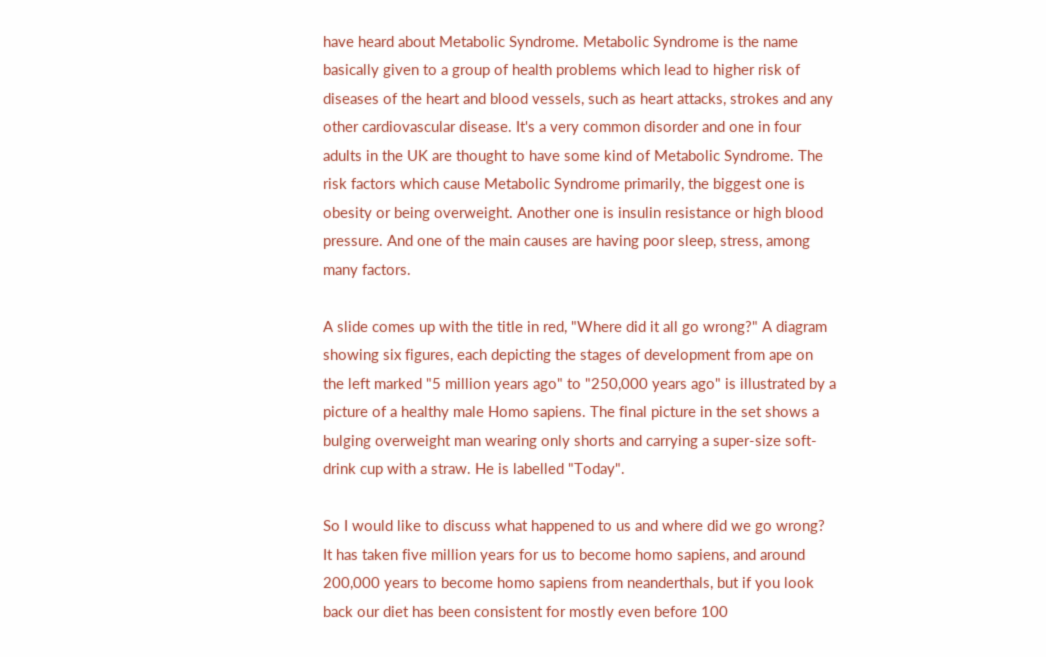have heard about Metabolic Syndrome. Metabolic Syndrome is the name basically given to a group of health problems which lead to higher risk of diseases of the heart and blood vessels, such as heart attacks, strokes and any other cardiovascular disease. It's a very common disorder and one in four adults in the UK are thought to have some kind of Metabolic Syndrome. The risk factors which cause Metabolic Syndrome primarily, the biggest one is obesity or being overweight. Another one is insulin resistance or high blood pressure. And one of the main causes are having poor sleep, stress, among many factors.

A slide comes up with the title in red, "Where did it all go wrong?" A diagram showing six figures, each depicting the stages of development from ape on the left marked "5 million years ago" to "250,000 years ago" is illustrated by a picture of a healthy male Homo sapiens. The final picture in the set shows a bulging overweight man wearing only shorts and carrying a super-size soft-drink cup with a straw. He is labelled "Today".

So I would like to discuss what happened to us and where did we go wrong? It has taken five million years for us to become homo sapiens, and around 200,000 years to become homo sapiens from neanderthals, but if you look back our diet has been consistent for mostly even before 100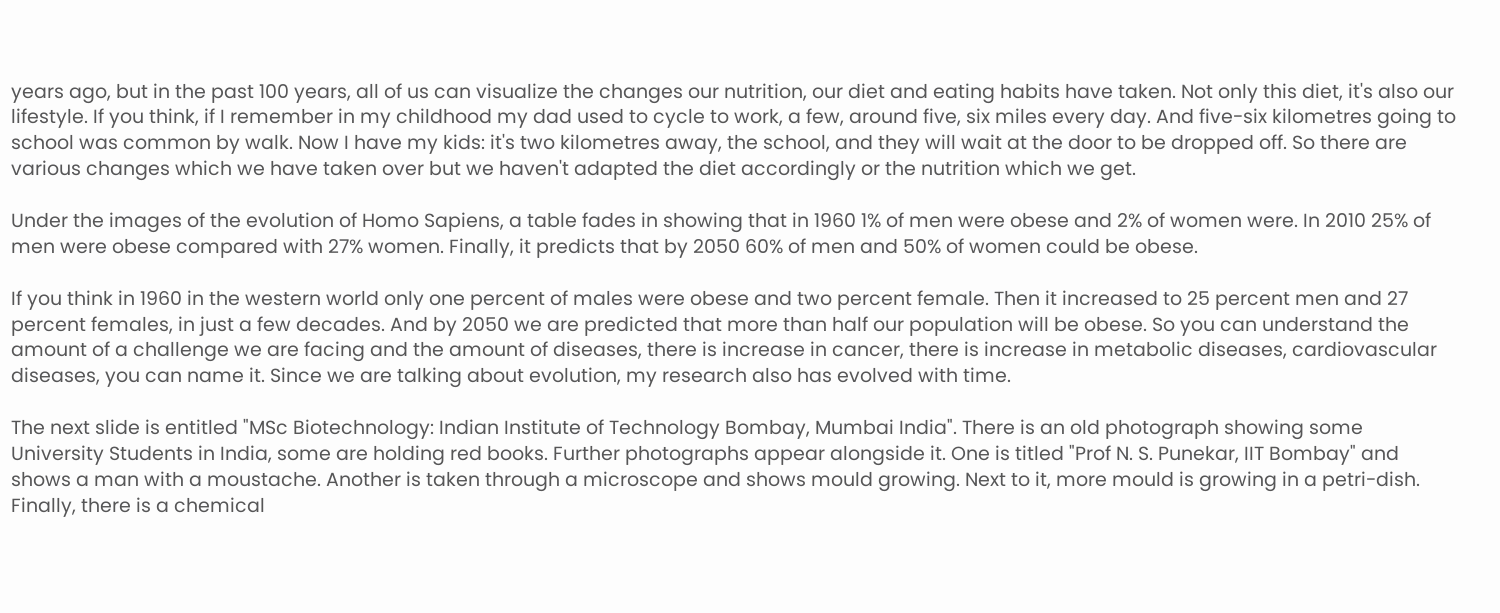years ago, but in the past 100 years, all of us can visualize the changes our nutrition, our diet and eating habits have taken. Not only this diet, it's also our lifestyle. If you think, if I remember in my childhood my dad used to cycle to work, a few, around five, six miles every day. And five-six kilometres going to school was common by walk. Now I have my kids: it's two kilometres away, the school, and they will wait at the door to be dropped off. So there are various changes which we have taken over but we haven't adapted the diet accordingly or the nutrition which we get.

Under the images of the evolution of Homo Sapiens, a table fades in showing that in 1960 1% of men were obese and 2% of women were. In 2010 25% of men were obese compared with 27% women. Finally, it predicts that by 2050 60% of men and 50% of women could be obese.

If you think in 1960 in the western world only one percent of males were obese and two percent female. Then it increased to 25 percent men and 27 percent females, in just a few decades. And by 2050 we are predicted that more than half our population will be obese. So you can understand the amount of a challenge we are facing and the amount of diseases, there is increase in cancer, there is increase in metabolic diseases, cardiovascular diseases, you can name it. Since we are talking about evolution, my research also has evolved with time.

The next slide is entitled "MSc Biotechnology: Indian Institute of Technology Bombay, Mumbai India". There is an old photograph showing some University Students in India, some are holding red books. Further photographs appear alongside it. One is titled "Prof N. S. Punekar, IIT Bombay" and shows a man with a moustache. Another is taken through a microscope and shows mould growing. Next to it, more mould is growing in a petri-dish. Finally, there is a chemical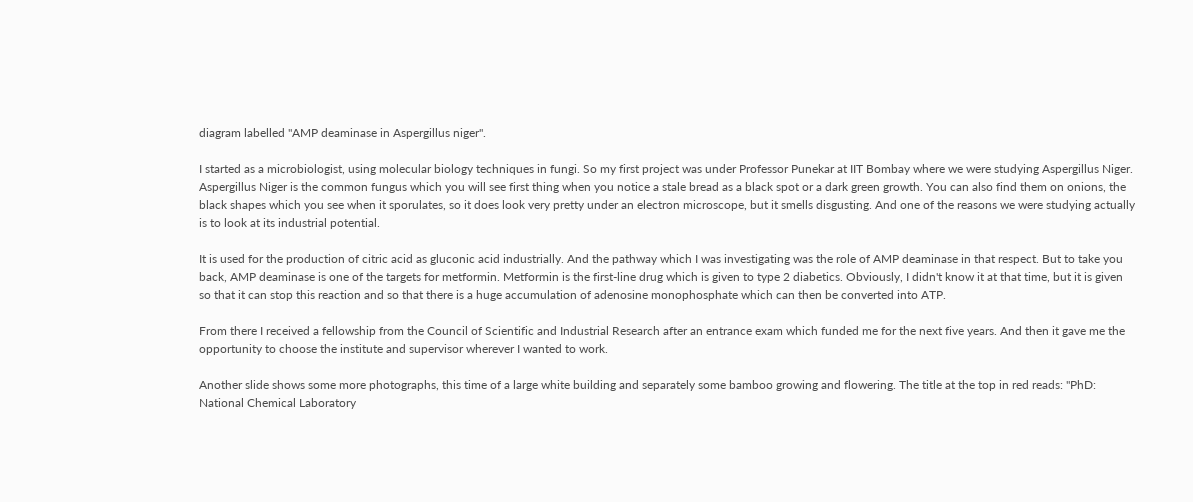diagram labelled "AMP deaminase in Aspergillus niger".

I started as a microbiologist, using molecular biology techniques in fungi. So my first project was under Professor Punekar at IIT Bombay where we were studying Aspergillus Niger. Aspergillus Niger is the common fungus which you will see first thing when you notice a stale bread as a black spot or a dark green growth. You can also find them on onions, the black shapes which you see when it sporulates, so it does look very pretty under an electron microscope, but it smells disgusting. And one of the reasons we were studying actually is to look at its industrial potential.

It is used for the production of citric acid as gluconic acid industrially. And the pathway which I was investigating was the role of AMP deaminase in that respect. But to take you back, AMP deaminase is one of the targets for metformin. Metformin is the first-line drug which is given to type 2 diabetics. Obviously, I didn't know it at that time, but it is given so that it can stop this reaction and so that there is a huge accumulation of adenosine monophosphate which can then be converted into ATP.

From there I received a fellowship from the Council of Scientific and Industrial Research after an entrance exam which funded me for the next five years. And then it gave me the opportunity to choose the institute and supervisor wherever I wanted to work.

Another slide shows some more photographs, this time of a large white building and separately some bamboo growing and flowering. The title at the top in red reads: "PhD: National Chemical Laboratory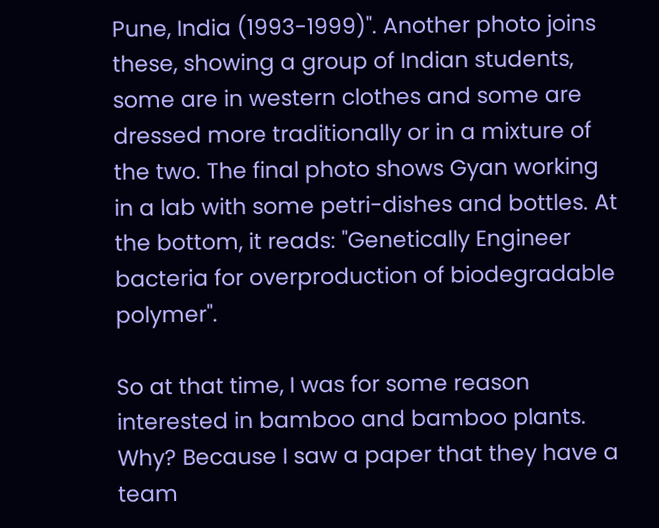Pune, India (1993-1999)". Another photo joins these, showing a group of Indian students, some are in western clothes and some are dressed more traditionally or in a mixture of the two. The final photo shows Gyan working in a lab with some petri-dishes and bottles. At the bottom, it reads: "Genetically Engineer bacteria for overproduction of biodegradable polymer".

So at that time, I was for some reason interested in bamboo and bamboo plants. Why? Because I saw a paper that they have a team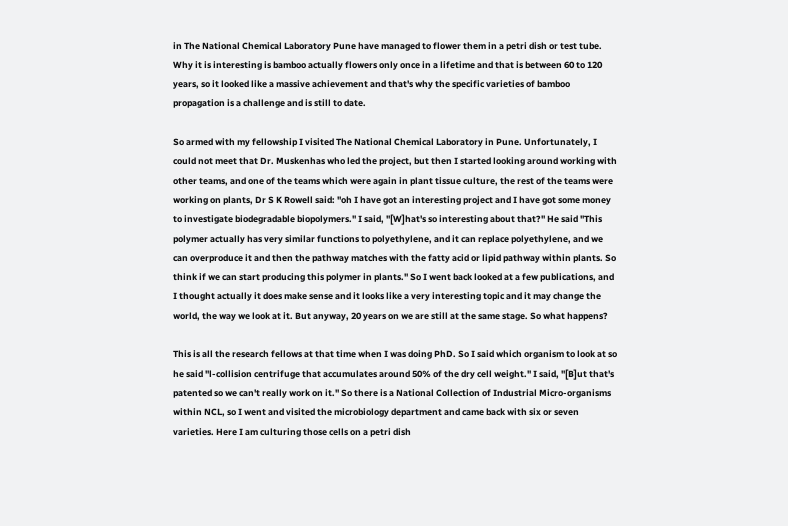in The National Chemical Laboratory Pune have managed to flower them in a petri dish or test tube. Why it is interesting is bamboo actually flowers only once in a lifetime and that is between 60 to 120 years, so it looked like a massive achievement and that's why the specific varieties of bamboo propagation is a challenge and is still to date.

So armed with my fellowship I visited The National Chemical Laboratory in Pune. Unfortunately, I could not meet that Dr. Muskenhas who led the project, but then I started looking around working with other teams, and one of the teams which were again in plant tissue culture, the rest of the teams were working on plants, Dr S K Rowell said: "oh I have got an interesting project and I have got some money to investigate biodegradable biopolymers." I said, "[W]hat's so interesting about that?" He said "This polymer actually has very similar functions to polyethylene, and it can replace polyethylene, and we can overproduce it and then the pathway matches with the fatty acid or lipid pathway within plants. So think if we can start producing this polymer in plants." So I went back looked at a few publications, and I thought actually it does make sense and it looks like a very interesting topic and it may change the world, the way we look at it. But anyway, 20 years on we are still at the same stage. So what happens?

This is all the research fellows at that time when I was doing PhD. So I said which organism to look at so he said "l-collision centrifuge that accumulates around 50% of the dry cell weight." I said, "[B]ut that's patented so we can't really work on it." So there is a National Collection of Industrial Micro-organisms within NCL, so I went and visited the microbiology department and came back with six or seven varieties. Here I am culturing those cells on a petri dish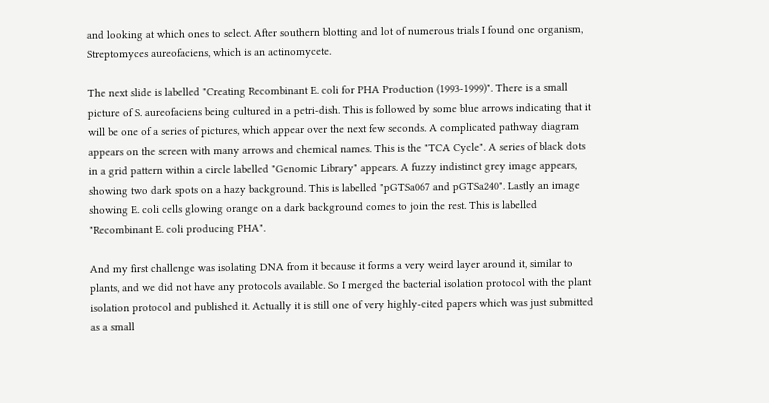and looking at which ones to select. After southern blotting and lot of numerous trials I found one organism, Streptomyces aureofaciens, which is an actinomycete.

The next slide is labelled "Creating Recombinant E. coli for PHA Production (1993-1999)". There is a small picture of S. aureofaciens being cultured in a petri-dish. This is followed by some blue arrows indicating that it will be one of a series of pictures, which appear over the next few seconds. A complicated pathway diagram appears on the screen with many arrows and chemical names. This is the "TCA Cycle". A series of black dots in a grid pattern within a circle labelled "Genomic Library" appears. A fuzzy indistinct grey image appears, showing two dark spots on a hazy background. This is labelled "pGTSa067 and pGTSa240". Lastly an image showing E. coli cells glowing orange on a dark background comes to join the rest. This is labelled "Recombinant E. coli producing PHA".

And my first challenge was isolating DNA from it because it forms a very weird layer around it, similar to plants, and we did not have any protocols available. So I merged the bacterial isolation protocol with the plant isolation protocol and published it. Actually it is still one of very highly-cited papers which was just submitted as a small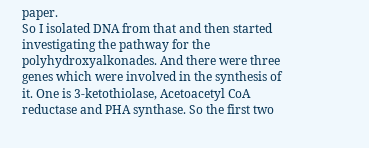paper.
So I isolated DNA from that and then started investigating the pathway for the polyhydroxyalkonades. And there were three genes which were involved in the synthesis of it. One is 3-ketothiolase, Acetoacetyl CoA reductase and PHA synthase. So the first two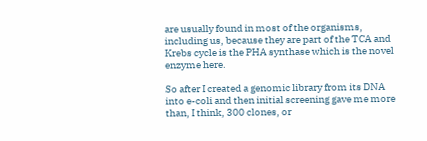are usually found in most of the organisms, including us, because they are part of the TCA and Krebs cycle is the PHA synthase which is the novel enzyme here.

So after I created a genomic library from its DNA into e-coli and then initial screening gave me more than, I think, 300 clones, or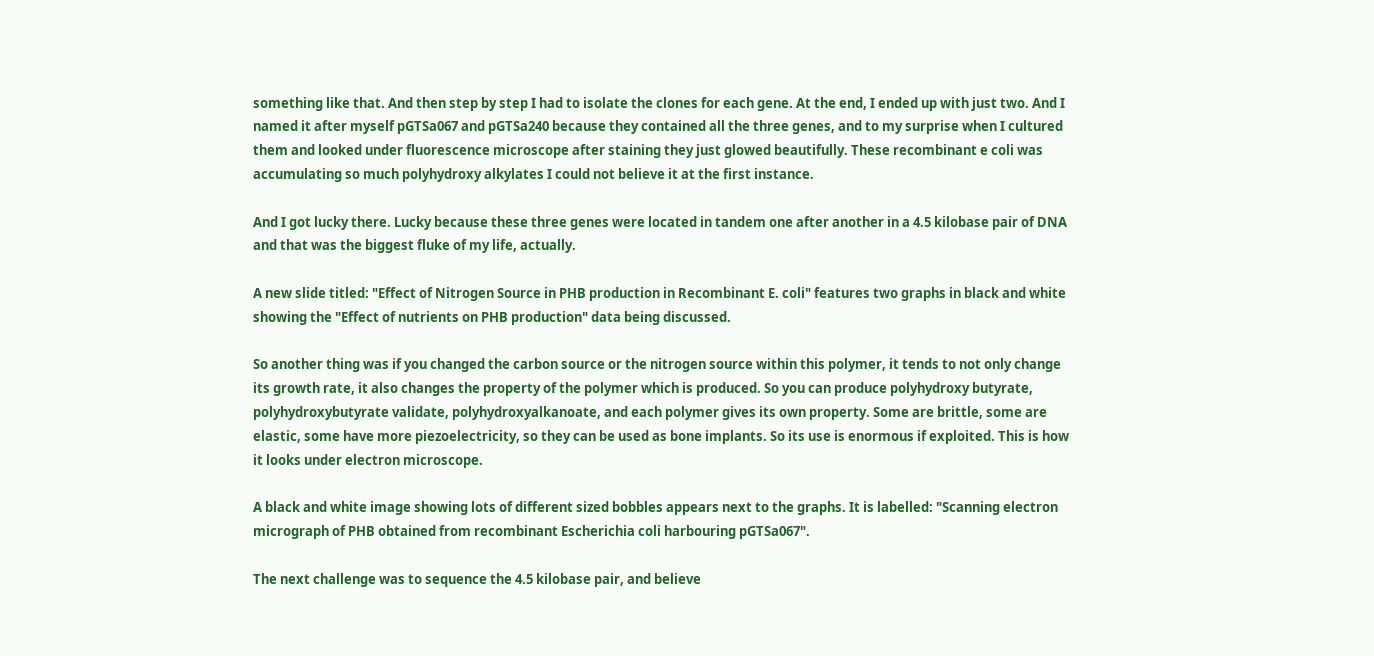something like that. And then step by step I had to isolate the clones for each gene. At the end, I ended up with just two. And I named it after myself pGTSa067 and pGTSa240 because they contained all the three genes, and to my surprise when I cultured them and looked under fluorescence microscope after staining they just glowed beautifully. These recombinant e coli was accumulating so much polyhydroxy alkylates I could not believe it at the first instance.

And I got lucky there. Lucky because these three genes were located in tandem one after another in a 4.5 kilobase pair of DNA and that was the biggest fluke of my life, actually.

A new slide titled: "Effect of Nitrogen Source in PHB production in Recombinant E. coli" features two graphs in black and white showing the "Effect of nutrients on PHB production" data being discussed.

So another thing was if you changed the carbon source or the nitrogen source within this polymer, it tends to not only change its growth rate, it also changes the property of the polymer which is produced. So you can produce polyhydroxy butyrate, polyhydroxybutyrate validate, polyhydroxyalkanoate, and each polymer gives its own property. Some are brittle, some are elastic, some have more piezoelectricity, so they can be used as bone implants. So its use is enormous if exploited. This is how it looks under electron microscope.

A black and white image showing lots of different sized bobbles appears next to the graphs. It is labelled: "Scanning electron micrograph of PHB obtained from recombinant Escherichia coli harbouring pGTSa067".

The next challenge was to sequence the 4.5 kilobase pair, and believe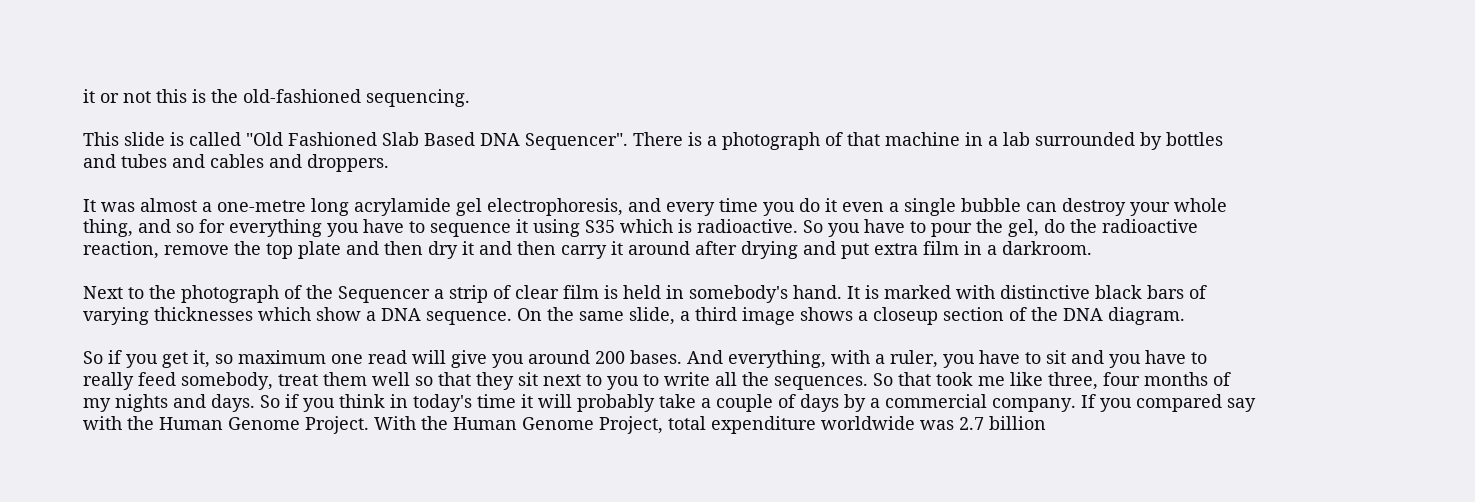it or not this is the old-fashioned sequencing.

This slide is called "Old Fashioned Slab Based DNA Sequencer". There is a photograph of that machine in a lab surrounded by bottles and tubes and cables and droppers.

It was almost a one-metre long acrylamide gel electrophoresis, and every time you do it even a single bubble can destroy your whole thing, and so for everything you have to sequence it using S35 which is radioactive. So you have to pour the gel, do the radioactive reaction, remove the top plate and then dry it and then carry it around after drying and put extra film in a darkroom.

Next to the photograph of the Sequencer a strip of clear film is held in somebody's hand. It is marked with distinctive black bars of varying thicknesses which show a DNA sequence. On the same slide, a third image shows a closeup section of the DNA diagram.

So if you get it, so maximum one read will give you around 200 bases. And everything, with a ruler, you have to sit and you have to really feed somebody, treat them well so that they sit next to you to write all the sequences. So that took me like three, four months of my nights and days. So if you think in today's time it will probably take a couple of days by a commercial company. If you compared say with the Human Genome Project. With the Human Genome Project, total expenditure worldwide was 2.7 billion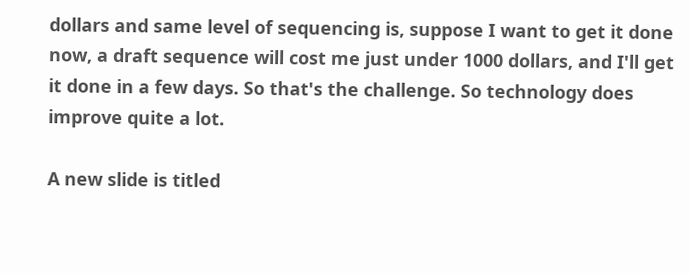dollars and same level of sequencing is, suppose I want to get it done now, a draft sequence will cost me just under 1000 dollars, and I'll get it done in a few days. So that's the challenge. So technology does improve quite a lot.

A new slide is titled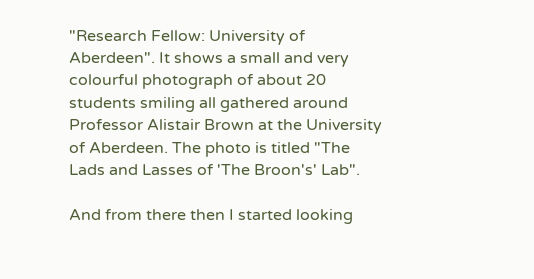"Research Fellow: University of Aberdeen". It shows a small and very colourful photograph of about 20 students smiling all gathered around Professor Alistair Brown at the University of Aberdeen. The photo is titled "The Lads and Lasses of 'The Broon's' Lab".

And from there then I started looking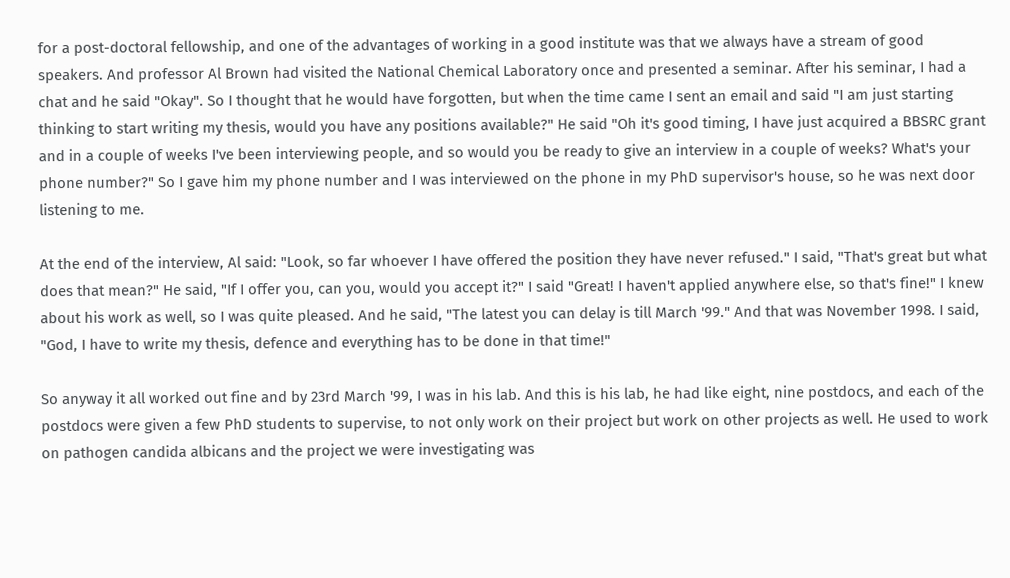for a post-doctoral fellowship, and one of the advantages of working in a good institute was that we always have a stream of good speakers. And professor Al Brown had visited the National Chemical Laboratory once and presented a seminar. After his seminar, I had a chat and he said "Okay". So I thought that he would have forgotten, but when the time came I sent an email and said "I am just starting thinking to start writing my thesis, would you have any positions available?" He said "Oh it's good timing, I have just acquired a BBSRC grant and in a couple of weeks I've been interviewing people, and so would you be ready to give an interview in a couple of weeks? What's your phone number?" So I gave him my phone number and I was interviewed on the phone in my PhD supervisor's house, so he was next door listening to me.

At the end of the interview, Al said: "Look, so far whoever I have offered the position they have never refused." I said, "That's great but what does that mean?" He said, "If I offer you, can you, would you accept it?" I said "Great! I haven't applied anywhere else, so that's fine!" I knew about his work as well, so I was quite pleased. And he said, "The latest you can delay is till March '99." And that was November 1998. I said, "God, I have to write my thesis, defence and everything has to be done in that time!"

So anyway it all worked out fine and by 23rd March '99, I was in his lab. And this is his lab, he had like eight, nine postdocs, and each of the postdocs were given a few PhD students to supervise, to not only work on their project but work on other projects as well. He used to work on pathogen candida albicans and the project we were investigating was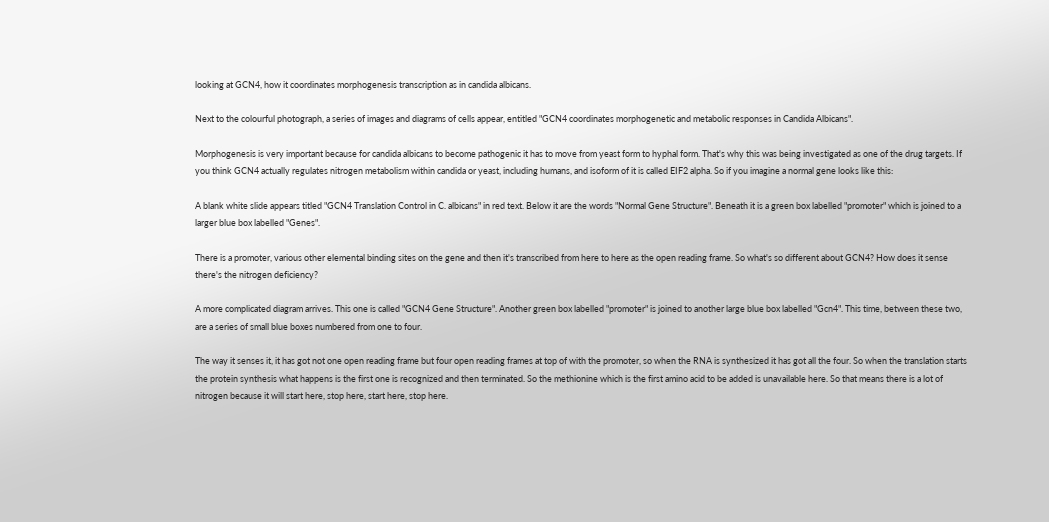looking at GCN4, how it coordinates morphogenesis transcription as in candida albicans.

Next to the colourful photograph, a series of images and diagrams of cells appear, entitled "GCN4 coordinates morphogenetic and metabolic responses in Candida Albicans".

Morphogenesis is very important because for candida albicans to become pathogenic it has to move from yeast form to hyphal form. That's why this was being investigated as one of the drug targets. If you think GCN4 actually regulates nitrogen metabolism within candida or yeast, including humans, and isoform of it is called EIF2 alpha. So if you imagine a normal gene looks like this:

A blank white slide appears titled "GCN4 Translation Control in C. albicans" in red text. Below it are the words "Normal Gene Structure". Beneath it is a green box labelled "promoter" which is joined to a larger blue box labelled "Genes".

There is a promoter, various other elemental binding sites on the gene and then it's transcribed from here to here as the open reading frame. So what's so different about GCN4? How does it sense there's the nitrogen deficiency?

A more complicated diagram arrives. This one is called "GCN4 Gene Structure". Another green box labelled "promoter" is joined to another large blue box labelled "Gcn4". This time, between these two, are a series of small blue boxes numbered from one to four.

The way it senses it, it has got not one open reading frame but four open reading frames at top of with the promoter, so when the RNA is synthesized it has got all the four. So when the translation starts the protein synthesis what happens is the first one is recognized and then terminated. So the methionine which is the first amino acid to be added is unavailable here. So that means there is a lot of nitrogen because it will start here, stop here, start here, stop here.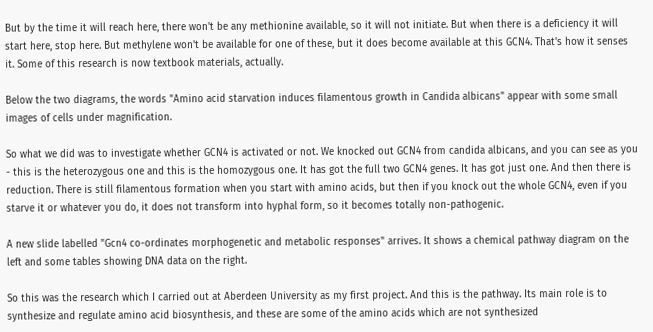But by the time it will reach here, there won't be any methionine available, so it will not initiate. But when there is a deficiency it will start here, stop here. But methylene won't be available for one of these, but it does become available at this GCN4. That's how it senses it. Some of this research is now textbook materials, actually.

Below the two diagrams, the words "Amino acid starvation induces filamentous growth in Candida albicans" appear with some small images of cells under magnification.

So what we did was to investigate whether GCN4 is activated or not. We knocked out GCN4 from candida albicans, and you can see as you - this is the heterozygous one and this is the homozygous one. It has got the full two GCN4 genes. It has got just one. And then there is reduction. There is still filamentous formation when you start with amino acids, but then if you knock out the whole GCN4, even if you starve it or whatever you do, it does not transform into hyphal form, so it becomes totally non-pathogenic.

A new slide labelled "Gcn4 co-ordinates morphogenetic and metabolic responses" arrives. It shows a chemical pathway diagram on the left and some tables showing DNA data on the right.

So this was the research which I carried out at Aberdeen University as my first project. And this is the pathway. Its main role is to synthesize and regulate amino acid biosynthesis, and these are some of the amino acids which are not synthesized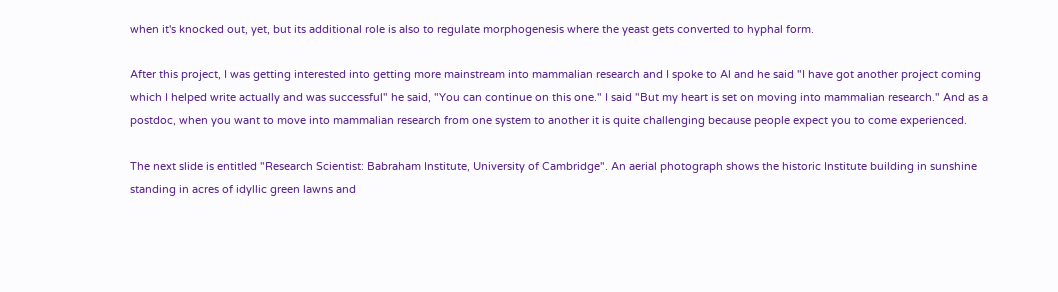when it's knocked out, yet, but its additional role is also to regulate morphogenesis where the yeast gets converted to hyphal form.

After this project, I was getting interested into getting more mainstream into mammalian research and I spoke to Al and he said "I have got another project coming which I helped write actually and was successful" he said, "You can continue on this one." I said "But my heart is set on moving into mammalian research." And as a postdoc, when you want to move into mammalian research from one system to another it is quite challenging because people expect you to come experienced.

The next slide is entitled "Research Scientist: Babraham Institute, University of Cambridge". An aerial photograph shows the historic Institute building in sunshine standing in acres of idyllic green lawns and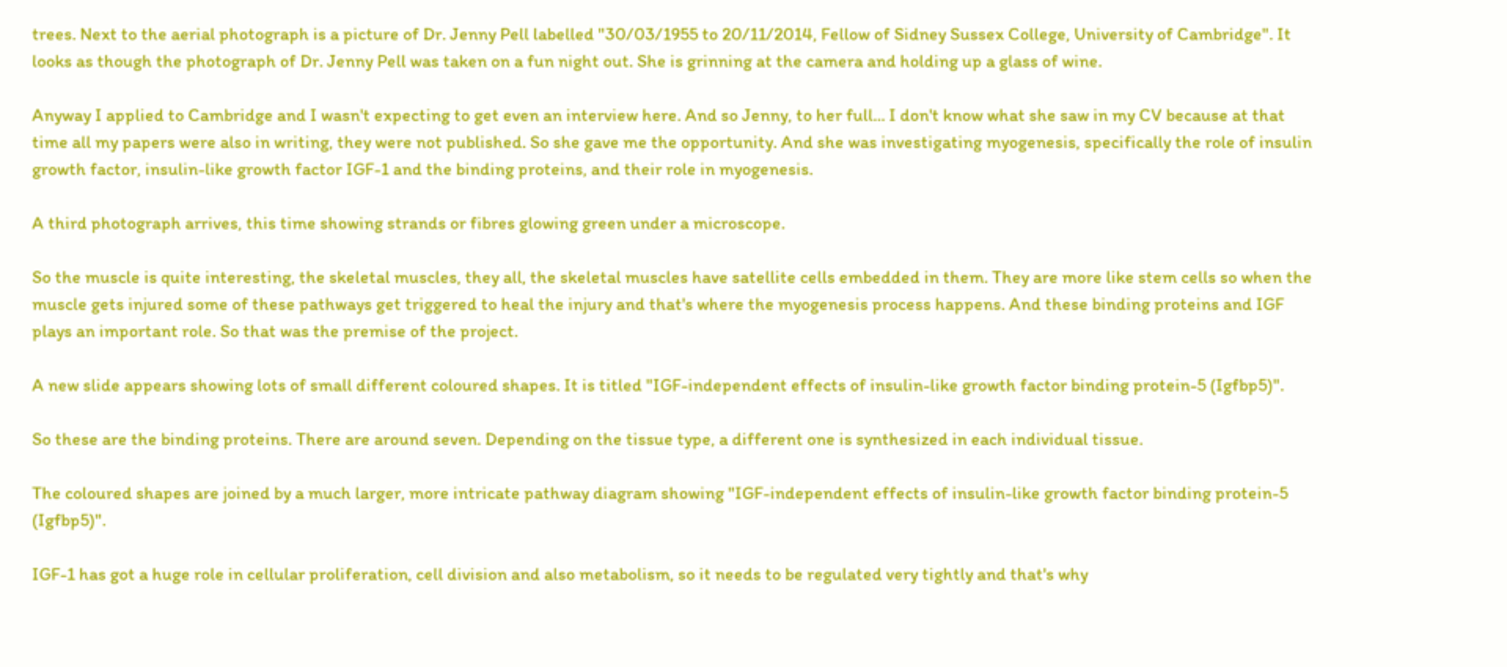trees. Next to the aerial photograph is a picture of Dr. Jenny Pell labelled "30/03/1955 to 20/11/2014, Fellow of Sidney Sussex College, University of Cambridge". It looks as though the photograph of Dr. Jenny Pell was taken on a fun night out. She is grinning at the camera and holding up a glass of wine.

Anyway I applied to Cambridge and I wasn't expecting to get even an interview here. And so Jenny, to her full... I don't know what she saw in my CV because at that time all my papers were also in writing, they were not published. So she gave me the opportunity. And she was investigating myogenesis, specifically the role of insulin growth factor, insulin-like growth factor IGF-1 and the binding proteins, and their role in myogenesis.

A third photograph arrives, this time showing strands or fibres glowing green under a microscope.

So the muscle is quite interesting, the skeletal muscles, they all, the skeletal muscles have satellite cells embedded in them. They are more like stem cells so when the muscle gets injured some of these pathways get triggered to heal the injury and that's where the myogenesis process happens. And these binding proteins and IGF plays an important role. So that was the premise of the project.

A new slide appears showing lots of small different coloured shapes. It is titled "IGF-independent effects of insulin-like growth factor binding protein-5 (Igfbp5)".

So these are the binding proteins. There are around seven. Depending on the tissue type, a different one is synthesized in each individual tissue.

The coloured shapes are joined by a much larger, more intricate pathway diagram showing "IGF-independent effects of insulin-like growth factor binding protein-5 (Igfbp5)".

IGF-1 has got a huge role in cellular proliferation, cell division and also metabolism, so it needs to be regulated very tightly and that's why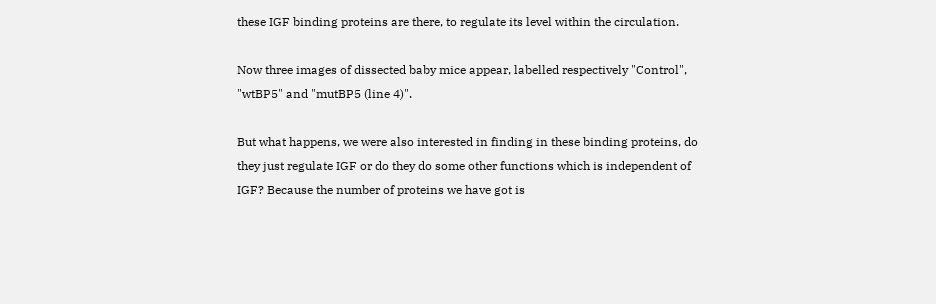these IGF binding proteins are there, to regulate its level within the circulation.

Now three images of dissected baby mice appear, labelled respectively "Control", "wtBP5" and "mutBP5 (line 4)".

But what happens, we were also interested in finding in these binding proteins, do they just regulate IGF or do they do some other functions which is independent of IGF? Because the number of proteins we have got is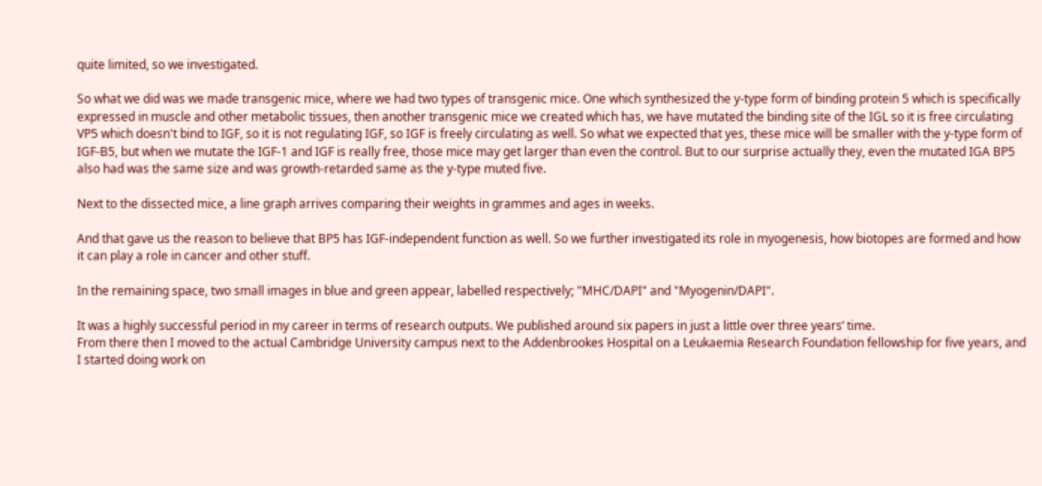quite limited, so we investigated.

So what we did was we made transgenic mice, where we had two types of transgenic mice. One which synthesized the y-type form of binding protein 5 which is specifically expressed in muscle and other metabolic tissues, then another transgenic mice we created which has, we have mutated the binding site of the IGL so it is free circulating VP5 which doesn't bind to IGF, so it is not regulating IGF, so IGF is freely circulating as well. So what we expected that yes, these mice will be smaller with the y-type form of IGF-B5, but when we mutate the IGF-1 and IGF is really free, those mice may get larger than even the control. But to our surprise actually they, even the mutated IGA BP5 also had was the same size and was growth-retarded same as the y-type muted five.

Next to the dissected mice, a line graph arrives comparing their weights in grammes and ages in weeks.

And that gave us the reason to believe that BP5 has IGF-independent function as well. So we further investigated its role in myogenesis, how biotopes are formed and how it can play a role in cancer and other stuff.

In the remaining space, two small images in blue and green appear, labelled respectively; "MHC/DAPI" and "Myogenin/DAPI".

It was a highly successful period in my career in terms of research outputs. We published around six papers in just a little over three years’ time.
From there then I moved to the actual Cambridge University campus next to the Addenbrookes Hospital on a Leukaemia Research Foundation fellowship for five years, and I started doing work on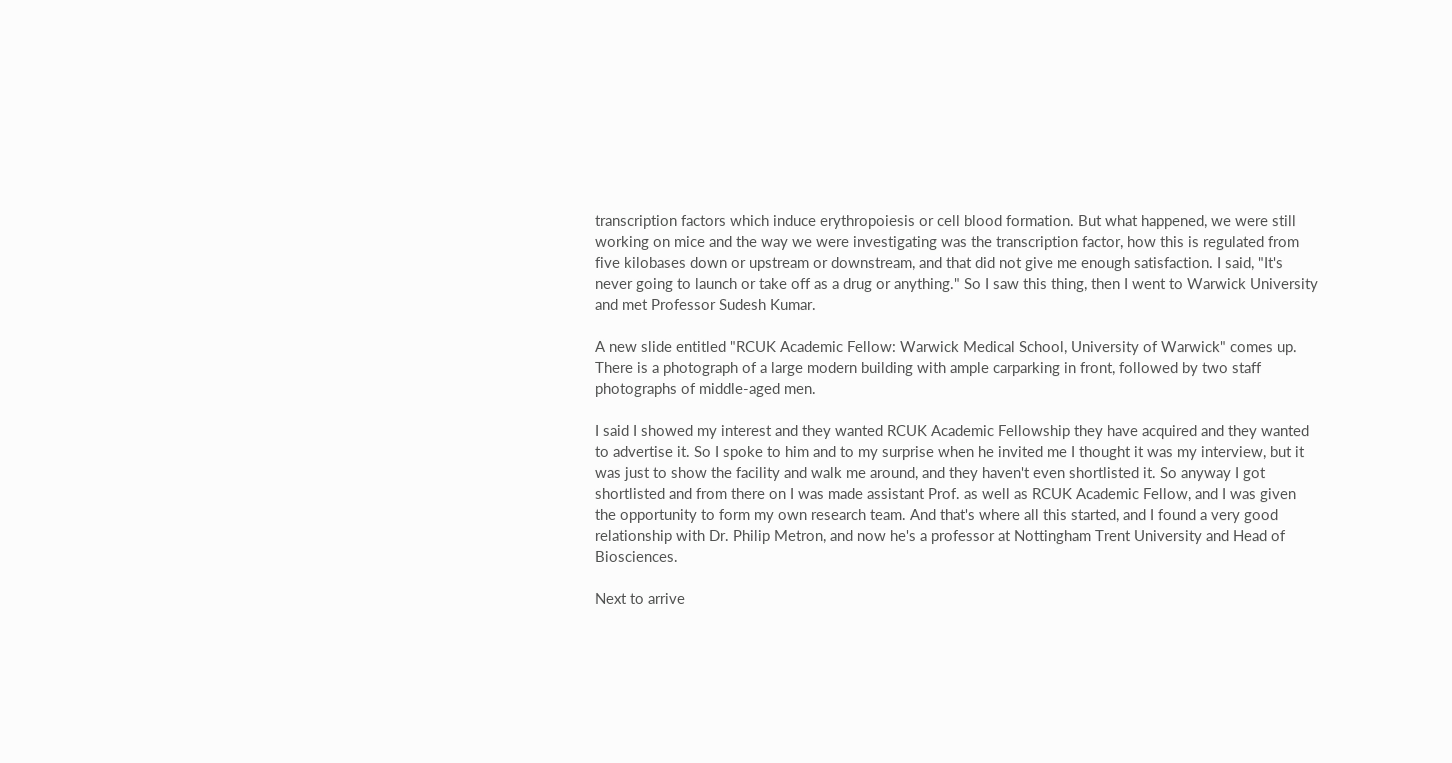transcription factors which induce erythropoiesis or cell blood formation. But what happened, we were still working on mice and the way we were investigating was the transcription factor, how this is regulated from five kilobases down or upstream or downstream, and that did not give me enough satisfaction. I said, "It's never going to launch or take off as a drug or anything." So I saw this thing, then I went to Warwick University and met Professor Sudesh Kumar.

A new slide entitled "RCUK Academic Fellow: Warwick Medical School, University of Warwick" comes up. There is a photograph of a large modern building with ample carparking in front, followed by two staff photographs of middle-aged men.

I said I showed my interest and they wanted RCUK Academic Fellowship they have acquired and they wanted to advertise it. So I spoke to him and to my surprise when he invited me I thought it was my interview, but it was just to show the facility and walk me around, and they haven't even shortlisted it. So anyway I got shortlisted and from there on I was made assistant Prof. as well as RCUK Academic Fellow, and I was given the opportunity to form my own research team. And that's where all this started, and I found a very good relationship with Dr. Philip Metron, and now he's a professor at Nottingham Trent University and Head of Biosciences.

Next to arrive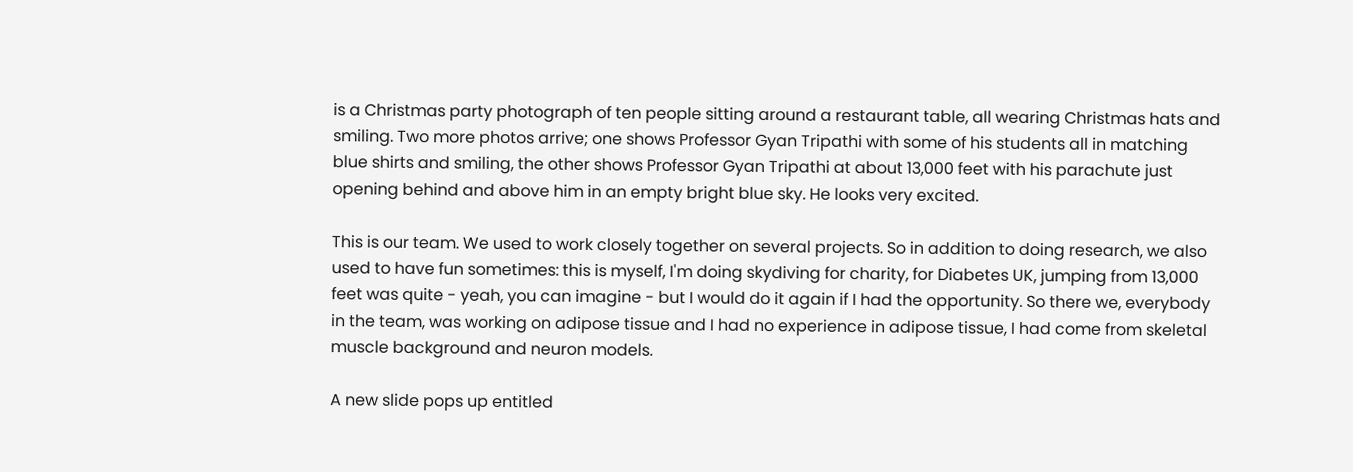is a Christmas party photograph of ten people sitting around a restaurant table, all wearing Christmas hats and smiling. Two more photos arrive; one shows Professor Gyan Tripathi with some of his students all in matching blue shirts and smiling, the other shows Professor Gyan Tripathi at about 13,000 feet with his parachute just opening behind and above him in an empty bright blue sky. He looks very excited.

This is our team. We used to work closely together on several projects. So in addition to doing research, we also used to have fun sometimes: this is myself, I'm doing skydiving for charity, for Diabetes UK, jumping from 13,000 feet was quite - yeah, you can imagine - but I would do it again if I had the opportunity. So there we, everybody in the team, was working on adipose tissue and I had no experience in adipose tissue, I had come from skeletal muscle background and neuron models.

A new slide pops up entitled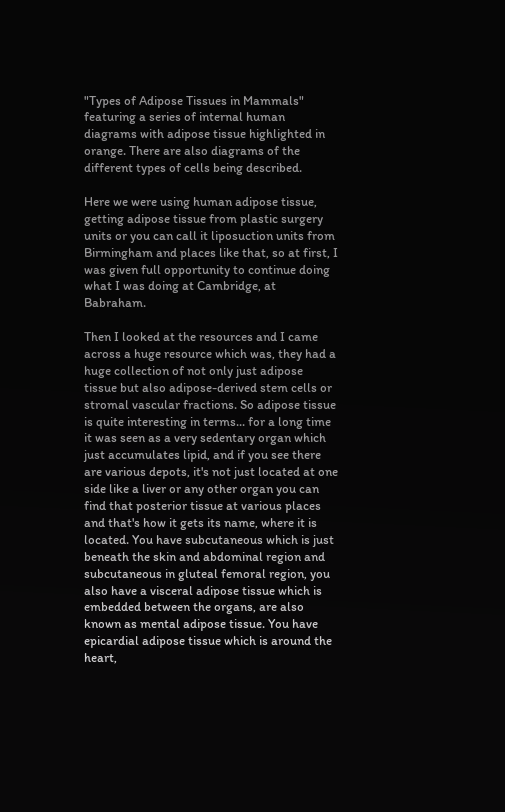"Types of Adipose Tissues in Mammals" featuring a series of internal human diagrams with adipose tissue highlighted in orange. There are also diagrams of the different types of cells being described.

Here we were using human adipose tissue, getting adipose tissue from plastic surgery units or you can call it liposuction units from Birmingham and places like that, so at first, I was given full opportunity to continue doing what I was doing at Cambridge, at Babraham.

Then I looked at the resources and I came across a huge resource which was, they had a huge collection of not only just adipose tissue but also adipose-derived stem cells or stromal vascular fractions. So adipose tissue is quite interesting in terms... for a long time it was seen as a very sedentary organ which just accumulates lipid, and if you see there are various depots, it's not just located at one side like a liver or any other organ you can find that posterior tissue at various places and that's how it gets its name, where it is located. You have subcutaneous which is just beneath the skin and abdominal region and subcutaneous in gluteal femoral region, you also have a visceral adipose tissue which is embedded between the organs, are also known as mental adipose tissue. You have epicardial adipose tissue which is around the heart,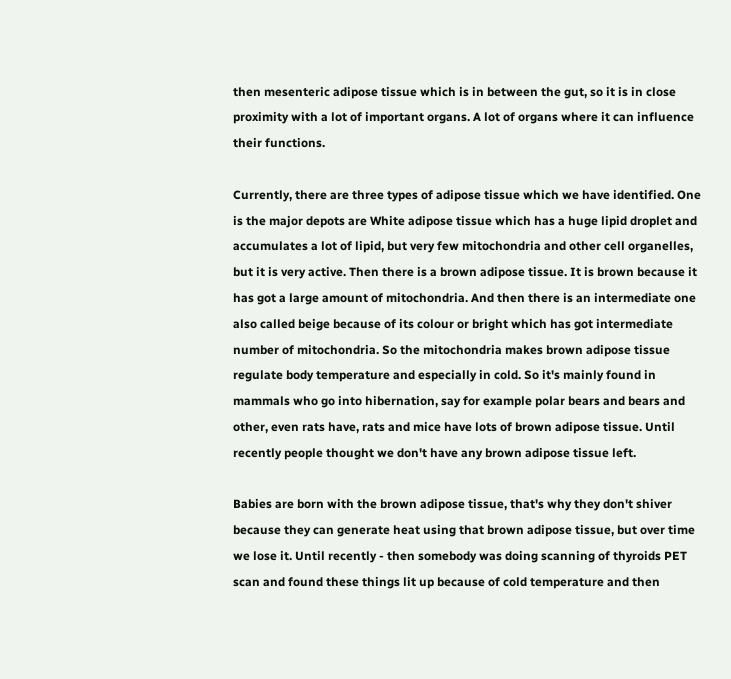then mesenteric adipose tissue which is in between the gut, so it is in close proximity with a lot of important organs. A lot of organs where it can influence their functions.

Currently, there are three types of adipose tissue which we have identified. One is the major depots are White adipose tissue which has a huge lipid droplet and accumulates a lot of lipid, but very few mitochondria and other cell organelles, but it is very active. Then there is a brown adipose tissue. It is brown because it has got a large amount of mitochondria. And then there is an intermediate one also called beige because of its colour or bright which has got intermediate number of mitochondria. So the mitochondria makes brown adipose tissue regulate body temperature and especially in cold. So it's mainly found in mammals who go into hibernation, say for example polar bears and bears and other, even rats have, rats and mice have lots of brown adipose tissue. Until recently people thought we don't have any brown adipose tissue left.

Babies are born with the brown adipose tissue, that's why they don't shiver because they can generate heat using that brown adipose tissue, but over time we lose it. Until recently - then somebody was doing scanning of thyroids PET scan and found these things lit up because of cold temperature and then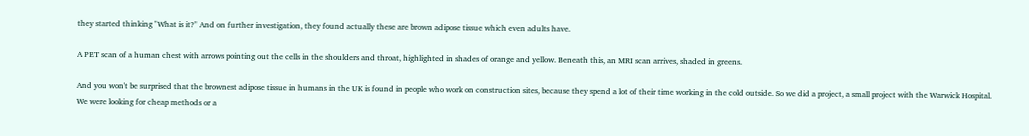they started thinking "What is it?" And on further investigation, they found actually these are brown adipose tissue which even adults have.

A PET scan of a human chest with arrows pointing out the cells in the shoulders and throat, highlighted in shades of orange and yellow. Beneath this, an MRI scan arrives, shaded in greens.

And you won't be surprised that the brownest adipose tissue in humans in the UK is found in people who work on construction sites, because they spend a lot of their time working in the cold outside. So we did a project, a small project with the Warwick Hospital. We were looking for cheap methods or a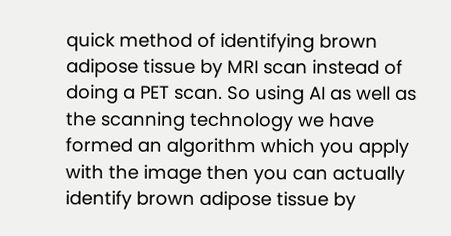quick method of identifying brown adipose tissue by MRI scan instead of doing a PET scan. So using AI as well as the scanning technology we have formed an algorithm which you apply with the image then you can actually identify brown adipose tissue by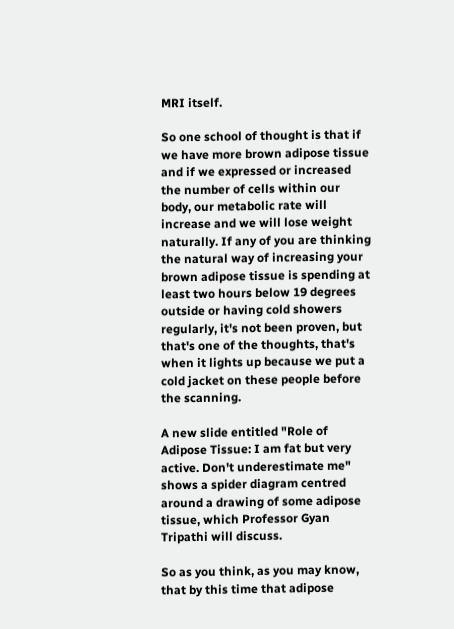MRI itself.

So one school of thought is that if we have more brown adipose tissue and if we expressed or increased the number of cells within our body, our metabolic rate will increase and we will lose weight naturally. If any of you are thinking the natural way of increasing your brown adipose tissue is spending at least two hours below 19 degrees outside or having cold showers regularly, it's not been proven, but that's one of the thoughts, that's when it lights up because we put a cold jacket on these people before the scanning.

A new slide entitled "Role of Adipose Tissue: I am fat but very active. Don't underestimate me" shows a spider diagram centred around a drawing of some adipose tissue, which Professor Gyan Tripathi will discuss.

So as you think, as you may know, that by this time that adipose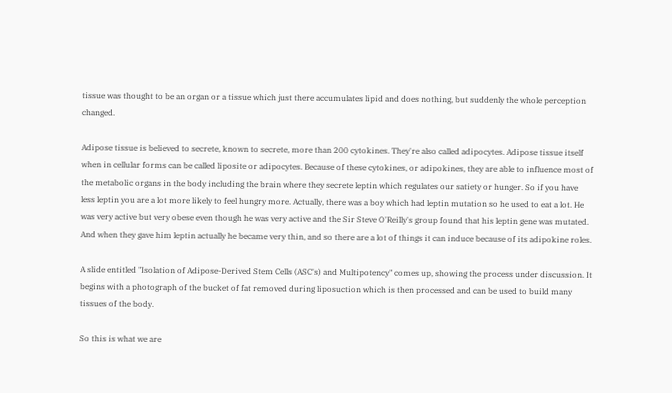tissue was thought to be an organ or a tissue which just there accumulates lipid and does nothing, but suddenly the whole perception changed.

Adipose tissue is believed to secrete, known to secrete, more than 200 cytokines. They're also called adipocytes. Adipose tissue itself when in cellular forms can be called liposite or adipocytes. Because of these cytokines, or adipokines, they are able to influence most of the metabolic organs in the body including the brain where they secrete leptin which regulates our satiety or hunger. So if you have less leptin you are a lot more likely to feel hungry more. Actually, there was a boy which had leptin mutation so he used to eat a lot. He was very active but very obese even though he was very active and the Sir Steve O'Reilly's group found that his leptin gene was mutated. And when they gave him leptin actually he became very thin, and so there are a lot of things it can induce because of its adipokine roles.

A slide entitled "Isolation of Adipose-Derived Stem Cells (ASC's) and Multipotency" comes up, showing the process under discussion. It begins with a photograph of the bucket of fat removed during liposuction which is then processed and can be used to build many tissues of the body.

So this is what we are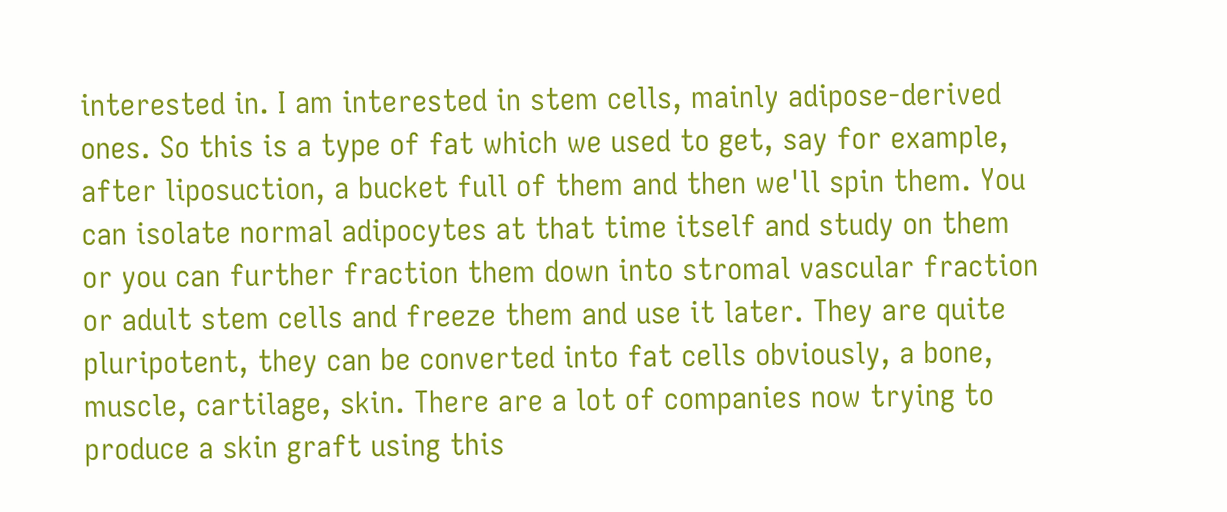interested in. I am interested in stem cells, mainly adipose-derived ones. So this is a type of fat which we used to get, say for example, after liposuction, a bucket full of them and then we'll spin them. You can isolate normal adipocytes at that time itself and study on them or you can further fraction them down into stromal vascular fraction or adult stem cells and freeze them and use it later. They are quite pluripotent, they can be converted into fat cells obviously, a bone, muscle, cartilage, skin. There are a lot of companies now trying to produce a skin graft using this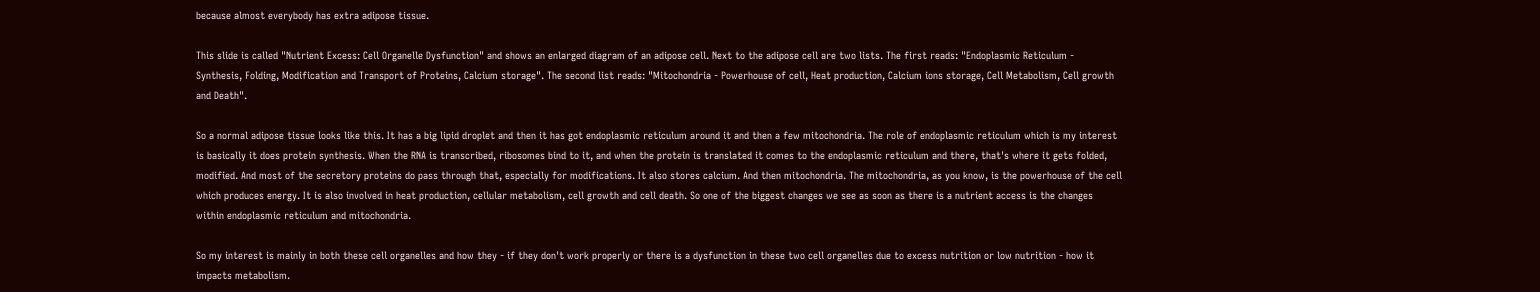because almost everybody has extra adipose tissue.

This slide is called "Nutrient Excess: Cell Organelle Dysfunction" and shows an enlarged diagram of an adipose cell. Next to the adipose cell are two lists. The first reads: "Endoplasmic Reticulum - Synthesis, Folding, Modification and Transport of Proteins, Calcium storage". The second list reads: "Mitochondria - Powerhouse of cell, Heat production, Calcium ions storage, Cell Metabolism, Cell growth and Death".

So a normal adipose tissue looks like this. It has a big lipid droplet and then it has got endoplasmic reticulum around it and then a few mitochondria. The role of endoplasmic reticulum which is my interest is basically it does protein synthesis. When the RNA is transcribed, ribosomes bind to it, and when the protein is translated it comes to the endoplasmic reticulum and there, that's where it gets folded, modified. And most of the secretory proteins do pass through that, especially for modifications. It also stores calcium. And then mitochondria. The mitochondria, as you know, is the powerhouse of the cell which produces energy. It is also involved in heat production, cellular metabolism, cell growth and cell death. So one of the biggest changes we see as soon as there is a nutrient access is the changes within endoplasmic reticulum and mitochondria.

So my interest is mainly in both these cell organelles and how they - if they don't work properly or there is a dysfunction in these two cell organelles due to excess nutrition or low nutrition - how it impacts metabolism.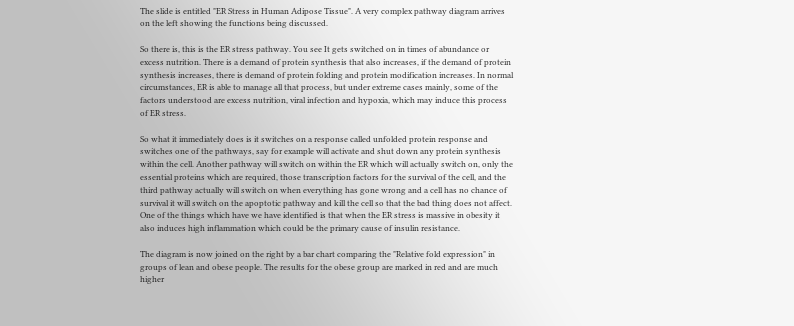The slide is entitled "ER Stress in Human Adipose Tissue". A very complex pathway diagram arrives on the left showing the functions being discussed.

So there is, this is the ER stress pathway. You see It gets switched on in times of abundance or excess nutrition. There is a demand of protein synthesis that also increases, if the demand of protein synthesis increases, there is demand of protein folding and protein modification increases. In normal circumstances, ER is able to manage all that process, but under extreme cases mainly, some of the factors understood are excess nutrition, viral infection and hypoxia, which may induce this process of ER stress.

So what it immediately does is it switches on a response called unfolded protein response and switches one of the pathways, say for example will activate and shut down any protein synthesis within the cell. Another pathway will switch on within the ER which will actually switch on, only the essential proteins which are required, those transcription factors for the survival of the cell, and the third pathway actually will switch on when everything has gone wrong and a cell has no chance of survival it will switch on the apoptotic pathway and kill the cell so that the bad thing does not affect.
One of the things which have we have identified is that when the ER stress is massive in obesity it also induces high inflammation which could be the primary cause of insulin resistance.

The diagram is now joined on the right by a bar chart comparing the "Relative fold expression" in groups of lean and obese people. The results for the obese group are marked in red and are much higher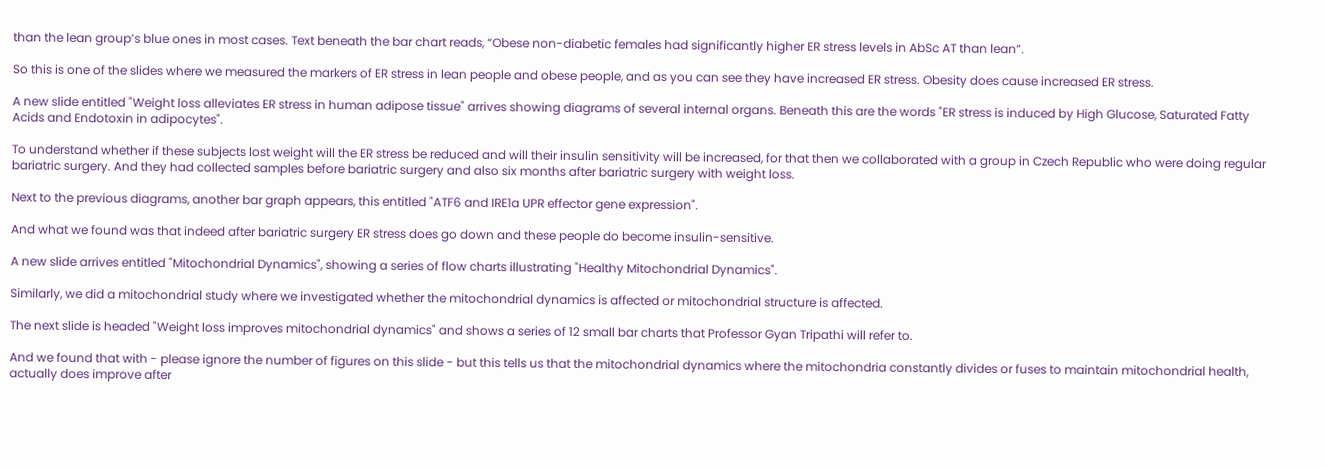than the lean group’s blue ones in most cases. Text beneath the bar chart reads, “Obese non-diabetic females had significantly higher ER stress levels in AbSc AT than lean”.

So this is one of the slides where we measured the markers of ER stress in lean people and obese people, and as you can see they have increased ER stress. Obesity does cause increased ER stress.

A new slide entitled "Weight loss alleviates ER stress in human adipose tissue" arrives showing diagrams of several internal organs. Beneath this are the words "ER stress is induced by High Glucose, Saturated Fatty Acids and Endotoxin in adipocytes".

To understand whether if these subjects lost weight will the ER stress be reduced and will their insulin sensitivity will be increased, for that then we collaborated with a group in Czech Republic who were doing regular bariatric surgery. And they had collected samples before bariatric surgery and also six months after bariatric surgery with weight loss.

Next to the previous diagrams, another bar graph appears, this entitled "ATF6 and IRE1a UPR effector gene expression".

And what we found was that indeed after bariatric surgery ER stress does go down and these people do become insulin-sensitive.

A new slide arrives entitled "Mitochondrial Dynamics", showing a series of flow charts illustrating "Healthy Mitochondrial Dynamics".

Similarly, we did a mitochondrial study where we investigated whether the mitochondrial dynamics is affected or mitochondrial structure is affected.

The next slide is headed "Weight loss improves mitochondrial dynamics" and shows a series of 12 small bar charts that Professor Gyan Tripathi will refer to.

And we found that with - please ignore the number of figures on this slide - but this tells us that the mitochondrial dynamics where the mitochondria constantly divides or fuses to maintain mitochondrial health, actually does improve after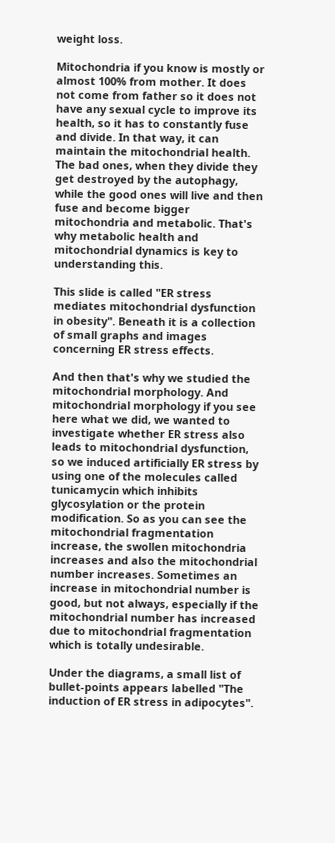weight loss.

Mitochondria if you know is mostly or almost 100% from mother. It does not come from father so it does not have any sexual cycle to improve its health, so it has to constantly fuse and divide. In that way, it can maintain the mitochondrial health. The bad ones, when they divide they get destroyed by the autophagy, while the good ones will live and then fuse and become bigger mitochondria and metabolic. That's why metabolic health and mitochondrial dynamics is key to understanding this.

This slide is called "ER stress mediates mitochondrial dysfunction in obesity". Beneath it is a collection of small graphs and images concerning ER stress effects.

And then that's why we studied the mitochondrial morphology. And mitochondrial morphology if you see here what we did, we wanted to investigate whether ER stress also leads to mitochondrial dysfunction, so we induced artificially ER stress by using one of the molecules called tunicamycin which inhibits glycosylation or the protein modification. So as you can see the mitochondrial fragmentation increase, the swollen mitochondria increases and also the mitochondrial number increases. Sometimes an increase in mitochondrial number is good, but not always, especially if the mitochondrial number has increased due to mitochondrial fragmentation which is totally undesirable.

Under the diagrams, a small list of bullet-points appears labelled "The induction of ER stress in adipocytes".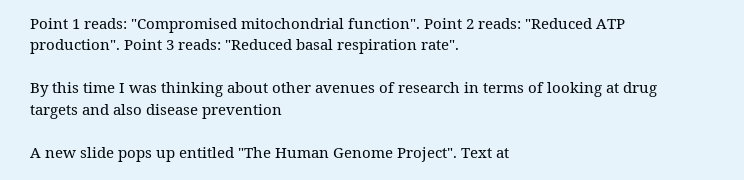Point 1 reads: "Compromised mitochondrial function". Point 2 reads: "Reduced ATP production". Point 3 reads: "Reduced basal respiration rate".

By this time I was thinking about other avenues of research in terms of looking at drug targets and also disease prevention

A new slide pops up entitled "The Human Genome Project". Text at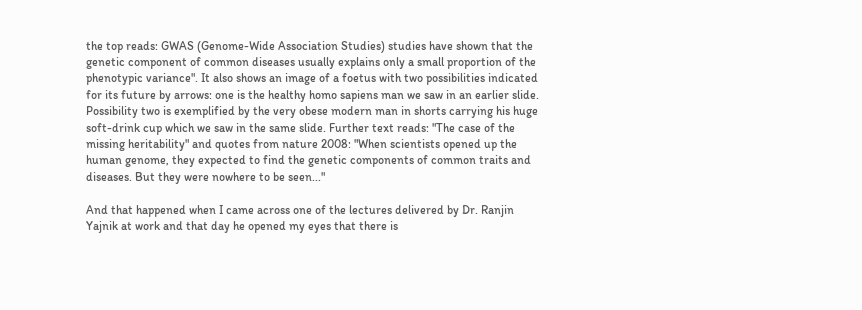the top reads: GWAS (Genome-Wide Association Studies) studies have shown that the genetic component of common diseases usually explains only a small proportion of the phenotypic variance". It also shows an image of a foetus with two possibilities indicated for its future by arrows: one is the healthy homo sapiens man we saw in an earlier slide. Possibility two is exemplified by the very obese modern man in shorts carrying his huge soft-drink cup which we saw in the same slide. Further text reads: "The case of the missing heritability" and quotes from nature 2008: "When scientists opened up the human genome, they expected to find the genetic components of common traits and diseases. But they were nowhere to be seen..."

And that happened when I came across one of the lectures delivered by Dr. Ranjin Yajnik at work and that day he opened my eyes that there is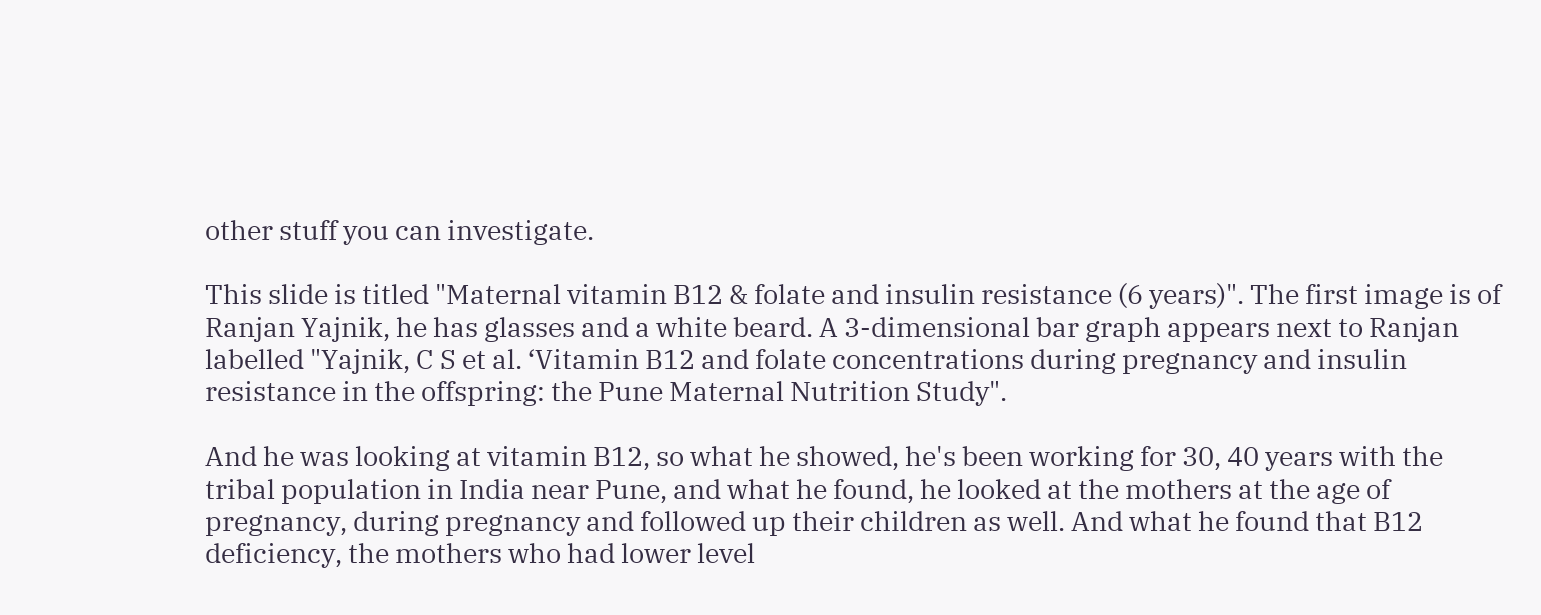other stuff you can investigate.

This slide is titled "Maternal vitamin B12 & folate and insulin resistance (6 years)". The first image is of Ranjan Yajnik, he has glasses and a white beard. A 3-dimensional bar graph appears next to Ranjan labelled "Yajnik, C S et al. ‘Vitamin B12 and folate concentrations during pregnancy and insulin resistance in the offspring: the Pune Maternal Nutrition Study".

And he was looking at vitamin B12, so what he showed, he's been working for 30, 40 years with the tribal population in India near Pune, and what he found, he looked at the mothers at the age of pregnancy, during pregnancy and followed up their children as well. And what he found that B12 deficiency, the mothers who had lower level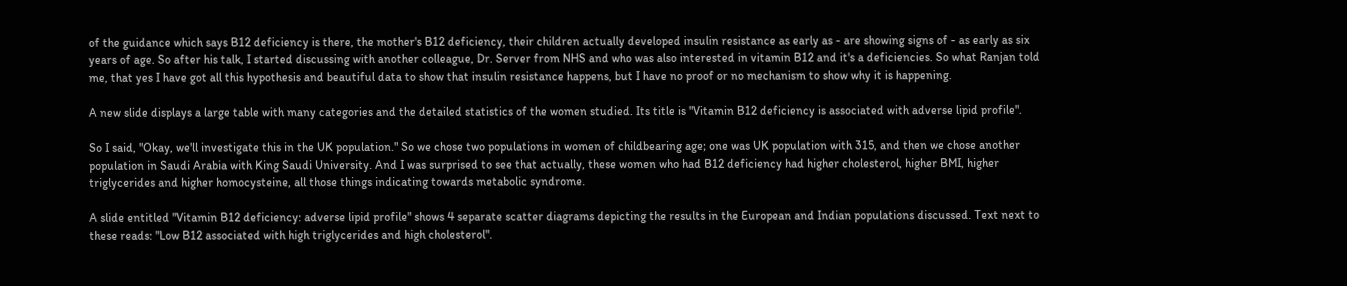of the guidance which says B12 deficiency is there, the mother's B12 deficiency, their children actually developed insulin resistance as early as - are showing signs of - as early as six years of age. So after his talk, I started discussing with another colleague, Dr. Server from NHS and who was also interested in vitamin B12 and it's a deficiencies. So what Ranjan told me, that yes I have got all this hypothesis and beautiful data to show that insulin resistance happens, but I have no proof or no mechanism to show why it is happening.

A new slide displays a large table with many categories and the detailed statistics of the women studied. Its title is "Vitamin B12 deficiency is associated with adverse lipid profile".

So I said, "Okay, we'll investigate this in the UK population." So we chose two populations in women of childbearing age; one was UK population with 315, and then we chose another population in Saudi Arabia with King Saudi University. And I was surprised to see that actually, these women who had B12 deficiency had higher cholesterol, higher BMI, higher triglycerides and higher homocysteine, all those things indicating towards metabolic syndrome.

A slide entitled "Vitamin B12 deficiency: adverse lipid profile" shows 4 separate scatter diagrams depicting the results in the European and Indian populations discussed. Text next to these reads: "Low B12 associated with high triglycerides and high cholesterol".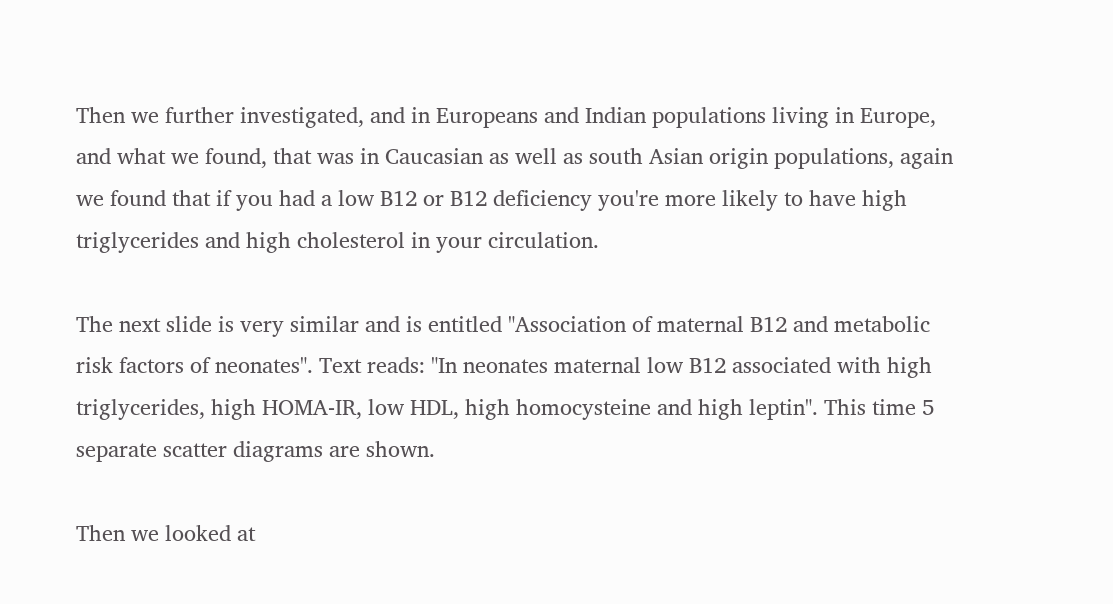Then we further investigated, and in Europeans and Indian populations living in Europe, and what we found, that was in Caucasian as well as south Asian origin populations, again we found that if you had a low B12 or B12 deficiency you're more likely to have high triglycerides and high cholesterol in your circulation.

The next slide is very similar and is entitled "Association of maternal B12 and metabolic risk factors of neonates". Text reads: "In neonates maternal low B12 associated with high triglycerides, high HOMA-IR, low HDL, high homocysteine and high leptin". This time 5 separate scatter diagrams are shown.

Then we looked at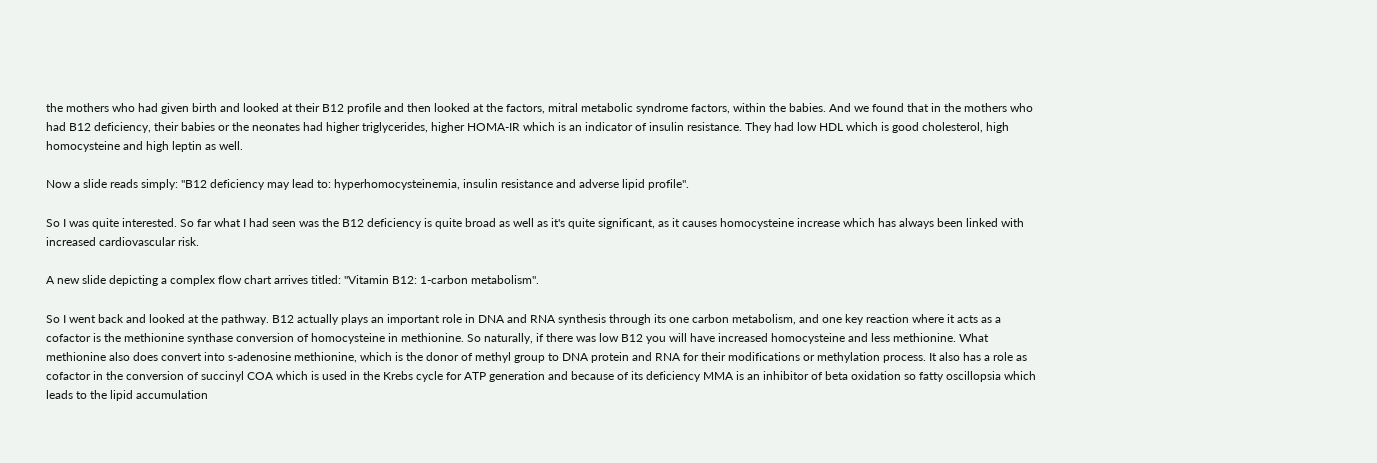the mothers who had given birth and looked at their B12 profile and then looked at the factors, mitral metabolic syndrome factors, within the babies. And we found that in the mothers who had B12 deficiency, their babies or the neonates had higher triglycerides, higher HOMA-IR which is an indicator of insulin resistance. They had low HDL which is good cholesterol, high homocysteine and high leptin as well.

Now a slide reads simply: "B12 deficiency may lead to: hyperhomocysteinemia, insulin resistance and adverse lipid profile".

So I was quite interested. So far what I had seen was the B12 deficiency is quite broad as well as it's quite significant, as it causes homocysteine increase which has always been linked with increased cardiovascular risk.

A new slide depicting a complex flow chart arrives titled: "Vitamin B12: 1-carbon metabolism".

So I went back and looked at the pathway. B12 actually plays an important role in DNA and RNA synthesis through its one carbon metabolism, and one key reaction where it acts as a cofactor is the methionine synthase conversion of homocysteine in methionine. So naturally, if there was low B12 you will have increased homocysteine and less methionine. What methionine also does convert into s-adenosine methionine, which is the donor of methyl group to DNA protein and RNA for their modifications or methylation process. It also has a role as cofactor in the conversion of succinyl COA which is used in the Krebs cycle for ATP generation and because of its deficiency MMA is an inhibitor of beta oxidation so fatty oscillopsia which leads to the lipid accumulation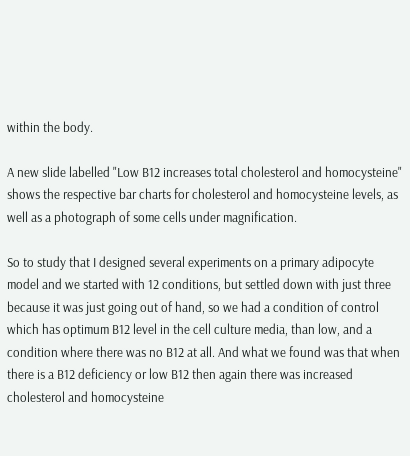within the body.

A new slide labelled "Low B12 increases total cholesterol and homocysteine" shows the respective bar charts for cholesterol and homocysteine levels, as well as a photograph of some cells under magnification.

So to study that I designed several experiments on a primary adipocyte model and we started with 12 conditions, but settled down with just three because it was just going out of hand, so we had a condition of control which has optimum B12 level in the cell culture media, than low, and a condition where there was no B12 at all. And what we found was that when there is a B12 deficiency or low B12 then again there was increased cholesterol and homocysteine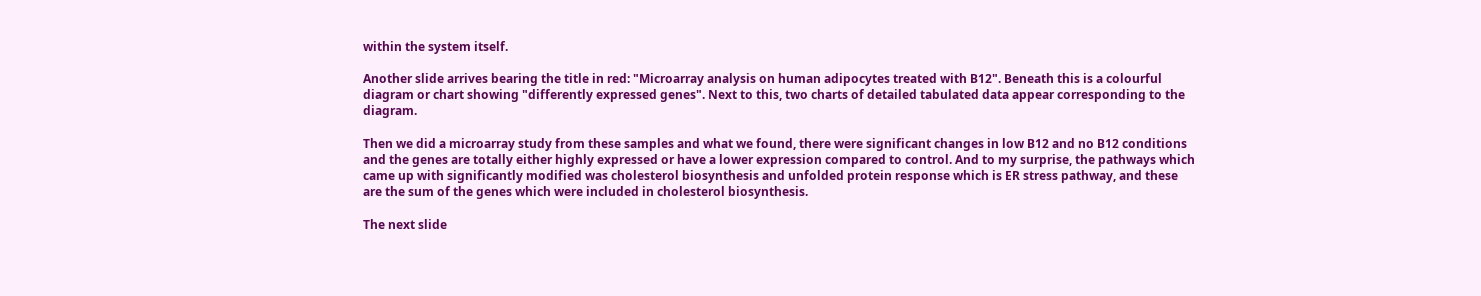within the system itself.

Another slide arrives bearing the title in red: "Microarray analysis on human adipocytes treated with B12". Beneath this is a colourful diagram or chart showing "differently expressed genes". Next to this, two charts of detailed tabulated data appear corresponding to the diagram.

Then we did a microarray study from these samples and what we found, there were significant changes in low B12 and no B12 conditions and the genes are totally either highly expressed or have a lower expression compared to control. And to my surprise, the pathways which came up with significantly modified was cholesterol biosynthesis and unfolded protein response which is ER stress pathway, and these are the sum of the genes which were included in cholesterol biosynthesis.

The next slide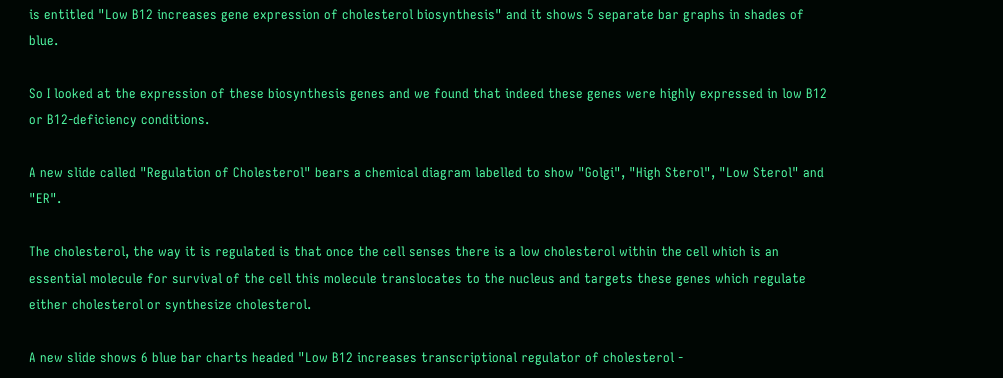is entitled "Low B12 increases gene expression of cholesterol biosynthesis" and it shows 5 separate bar graphs in shades of blue.

So I looked at the expression of these biosynthesis genes and we found that indeed these genes were highly expressed in low B12 or B12-deficiency conditions.

A new slide called "Regulation of Cholesterol" bears a chemical diagram labelled to show "Golgi", "High Sterol", "Low Sterol" and "ER".

The cholesterol, the way it is regulated is that once the cell senses there is a low cholesterol within the cell which is an essential molecule for survival of the cell this molecule translocates to the nucleus and targets these genes which regulate either cholesterol or synthesize cholesterol.

A new slide shows 6 blue bar charts headed "Low B12 increases transcriptional regulator of cholesterol -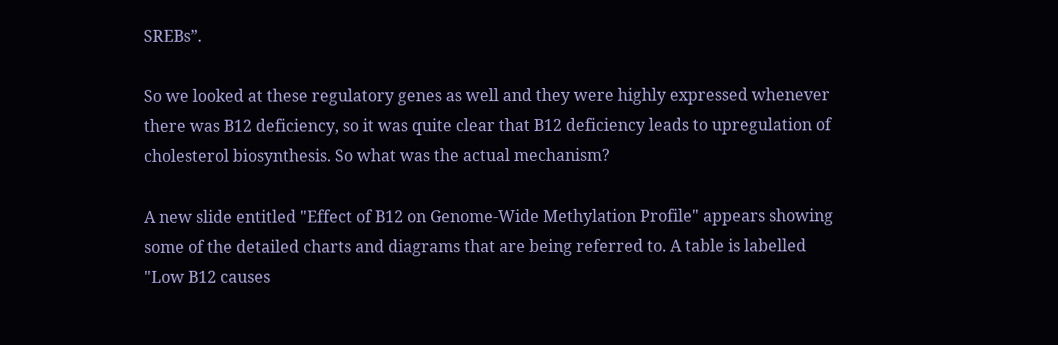SREBs”.

So we looked at these regulatory genes as well and they were highly expressed whenever there was B12 deficiency, so it was quite clear that B12 deficiency leads to upregulation of cholesterol biosynthesis. So what was the actual mechanism?

A new slide entitled "Effect of B12 on Genome-Wide Methylation Profile" appears showing some of the detailed charts and diagrams that are being referred to. A table is labelled "Low B12 causes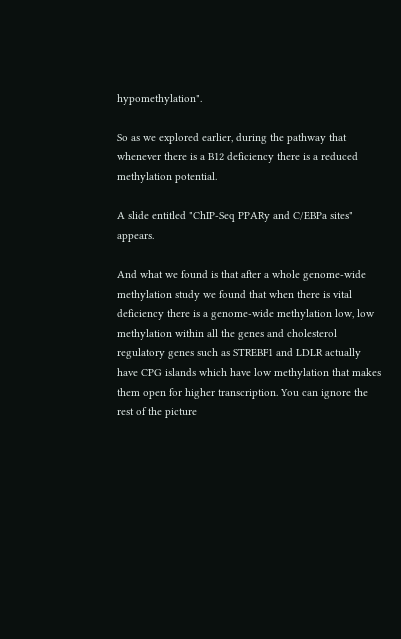hypomethylation".

So as we explored earlier, during the pathway that whenever there is a B12 deficiency there is a reduced methylation potential.

A slide entitled "ChIP-Seq PPARy and C/EBPa sites" appears.

And what we found is that after a whole genome-wide methylation study we found that when there is vital deficiency there is a genome-wide methylation low, low methylation within all the genes and cholesterol regulatory genes such as STREBF1 and LDLR actually have CPG islands which have low methylation that makes them open for higher transcription. You can ignore the rest of the picture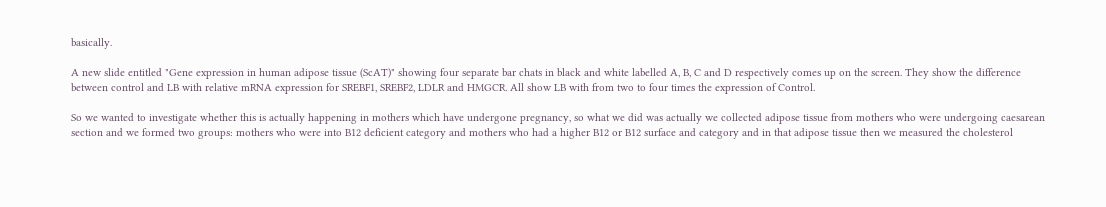basically.

A new slide entitled "Gene expression in human adipose tissue (ScAT)" showing four separate bar chats in black and white labelled A, B, C and D respectively comes up on the screen. They show the difference between control and LB with relative mRNA expression for SREBF1, SREBF2, LDLR and HMGCR. All show LB with from two to four times the expression of Control.

So we wanted to investigate whether this is actually happening in mothers which have undergone pregnancy, so what we did was actually we collected adipose tissue from mothers who were undergoing caesarean section and we formed two groups: mothers who were into B12 deficient category and mothers who had a higher B12 or B12 surface and category and in that adipose tissue then we measured the cholesterol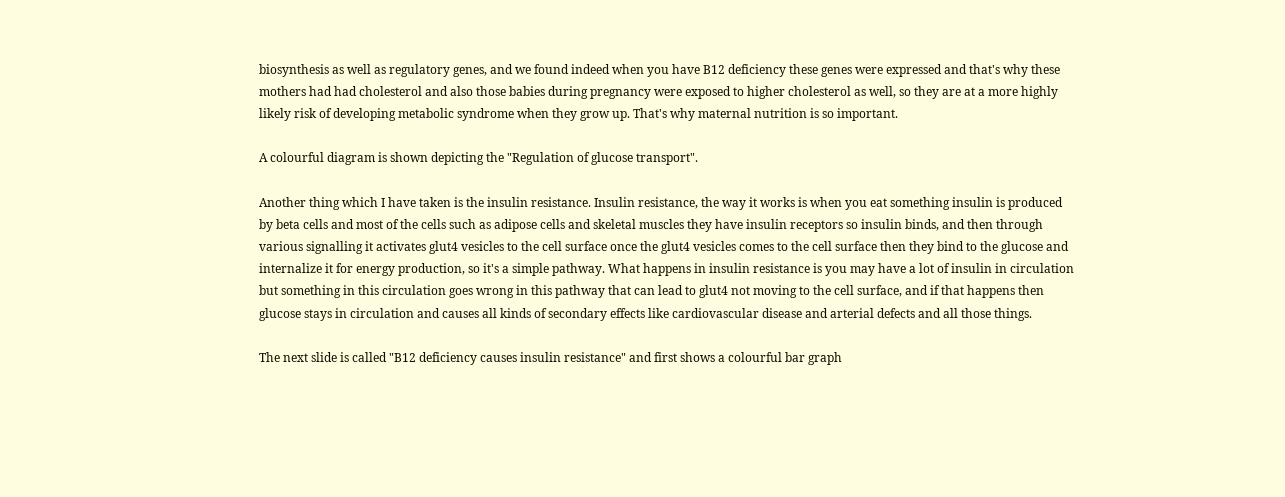biosynthesis as well as regulatory genes, and we found indeed when you have B12 deficiency these genes were expressed and that's why these mothers had had cholesterol and also those babies during pregnancy were exposed to higher cholesterol as well, so they are at a more highly likely risk of developing metabolic syndrome when they grow up. That's why maternal nutrition is so important.

A colourful diagram is shown depicting the "Regulation of glucose transport".

Another thing which I have taken is the insulin resistance. Insulin resistance, the way it works is when you eat something insulin is produced by beta cells and most of the cells such as adipose cells and skeletal muscles they have insulin receptors so insulin binds, and then through various signalling it activates glut4 vesicles to the cell surface once the glut4 vesicles comes to the cell surface then they bind to the glucose and internalize it for energy production, so it's a simple pathway. What happens in insulin resistance is you may have a lot of insulin in circulation but something in this circulation goes wrong in this pathway that can lead to glut4 not moving to the cell surface, and if that happens then glucose stays in circulation and causes all kinds of secondary effects like cardiovascular disease and arterial defects and all those things.

The next slide is called "B12 deficiency causes insulin resistance" and first shows a colourful bar graph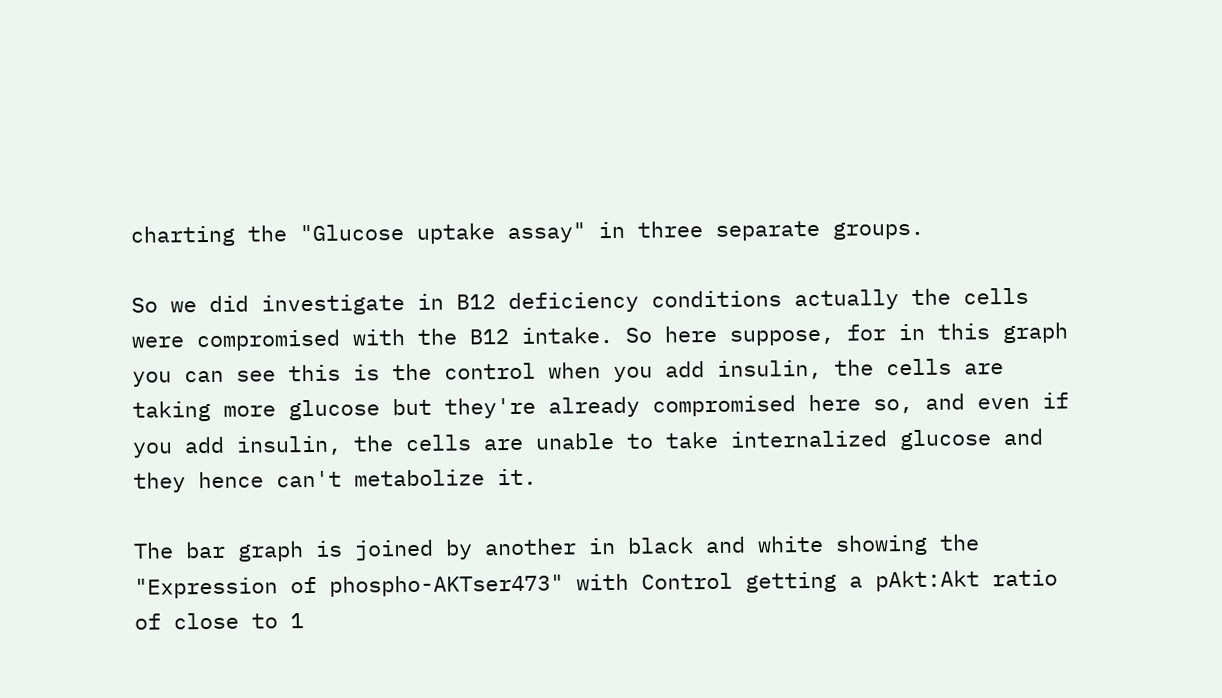charting the "Glucose uptake assay" in three separate groups.

So we did investigate in B12 deficiency conditions actually the cells were compromised with the B12 intake. So here suppose, for in this graph you can see this is the control when you add insulin, the cells are taking more glucose but they're already compromised here so, and even if you add insulin, the cells are unable to take internalized glucose and they hence can't metabolize it.

The bar graph is joined by another in black and white showing the "Expression of phospho-AKTser473" with Control getting a pAkt:Akt ratio of close to 1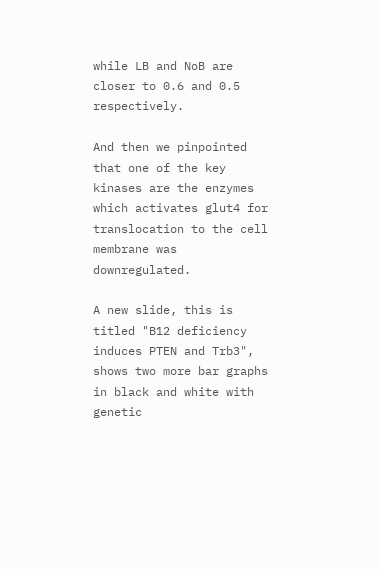while LB and NoB are closer to 0.6 and 0.5 respectively.

And then we pinpointed that one of the key kinases are the enzymes which activates glut4 for translocation to the cell membrane was downregulated.

A new slide, this is titled "B12 deficiency induces PTEN and Trb3", shows two more bar graphs in black and white with genetic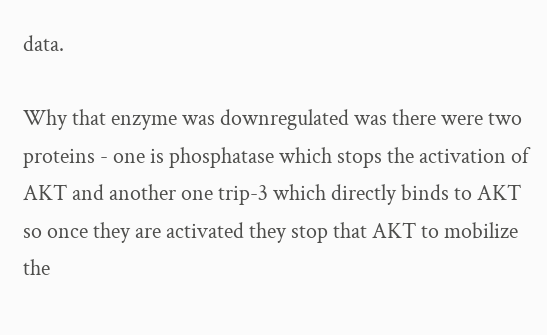data.

Why that enzyme was downregulated was there were two proteins - one is phosphatase which stops the activation of AKT and another one trip-3 which directly binds to AKT so once they are activated they stop that AKT to mobilize the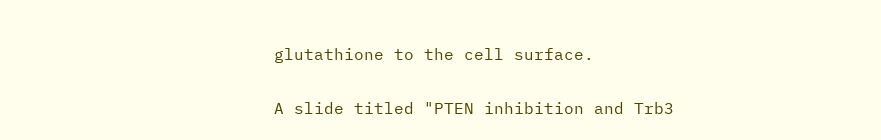glutathione to the cell surface.

A slide titled "PTEN inhibition and Trb3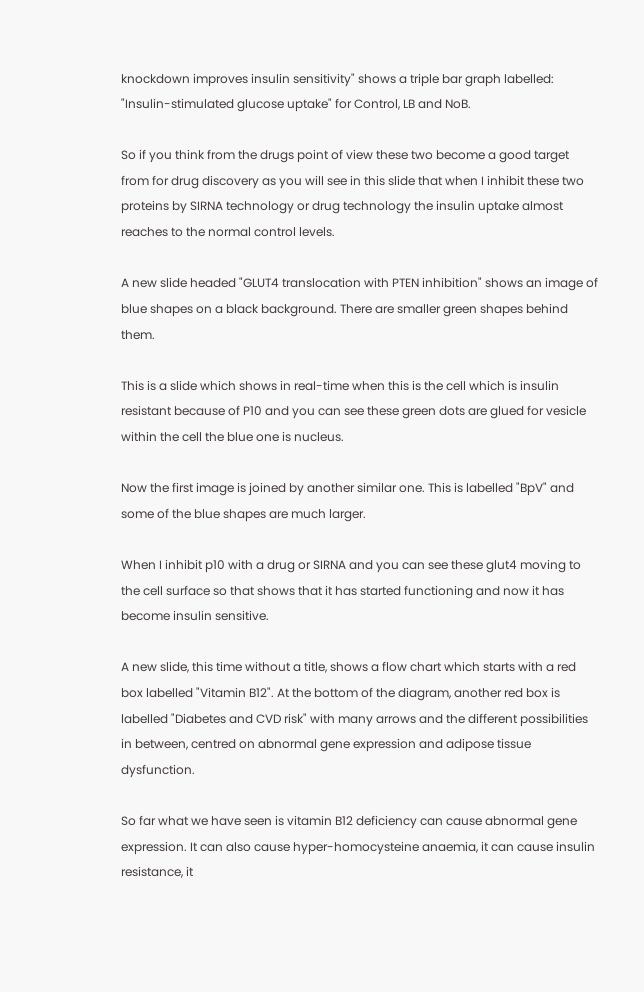knockdown improves insulin sensitivity" shows a triple bar graph labelled: "Insulin-stimulated glucose uptake" for Control, LB and NoB.

So if you think from the drugs point of view these two become a good target from for drug discovery as you will see in this slide that when I inhibit these two proteins by SIRNA technology or drug technology the insulin uptake almost reaches to the normal control levels.

A new slide headed "GLUT4 translocation with PTEN inhibition" shows an image of blue shapes on a black background. There are smaller green shapes behind them.

This is a slide which shows in real-time when this is the cell which is insulin resistant because of P10 and you can see these green dots are glued for vesicle within the cell the blue one is nucleus.

Now the first image is joined by another similar one. This is labelled "BpV" and some of the blue shapes are much larger.

When I inhibit p10 with a drug or SIRNA and you can see these glut4 moving to the cell surface so that shows that it has started functioning and now it has become insulin sensitive.

A new slide, this time without a title, shows a flow chart which starts with a red box labelled "Vitamin B12". At the bottom of the diagram, another red box is labelled "Diabetes and CVD risk" with many arrows and the different possibilities in between, centred on abnormal gene expression and adipose tissue dysfunction.

So far what we have seen is vitamin B12 deficiency can cause abnormal gene expression. It can also cause hyper-homocysteine anaemia, it can cause insulin resistance, it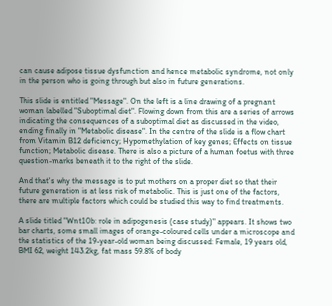can cause adipose tissue dysfunction and hence metabolic syndrome, not only in the person who is going through but also in future generations.

This slide is entitled "Message". On the left is a line drawing of a pregnant woman labelled "Suboptimal diet". Flowing down from this are a series of arrows indicating the consequences of a suboptimal diet as discussed in the video, ending finally in "Metabolic disease". In the centre of the slide is a flow chart from Vitamin B12 deficiency; Hypomethylation of key genes; Effects on tissue function; Metabolic disease. There is also a picture of a human foetus with three question-marks beneath it to the right of the slide.

And that's why the message is to put mothers on a proper diet so that their future generation is at less risk of metabolic. This is just one of the factors, there are multiple factors which could be studied this way to find treatments.

A slide titled "Wnt10b: role in adipogenesis (case study)" appears. It shows two bar charts, some small images of orange-coloured cells under a microscope and the statistics of the 19-year-old woman being discussed: Female, 19 years old, BMI 62, weight 143.2kg, fat mass 59.8% of body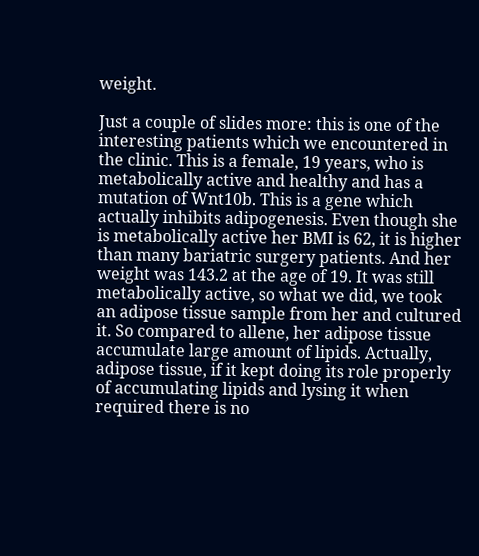weight.

Just a couple of slides more: this is one of the interesting patients which we encountered in the clinic. This is a female, 19 years, who is metabolically active and healthy and has a mutation of Wnt10b. This is a gene which actually inhibits adipogenesis. Even though she is metabolically active her BMI is 62, it is higher than many bariatric surgery patients. And her weight was 143.2 at the age of 19. It was still metabolically active, so what we did, we took an adipose tissue sample from her and cultured it. So compared to allene, her adipose tissue accumulate large amount of lipids. Actually, adipose tissue, if it kept doing its role properly of accumulating lipids and lysing it when required there is no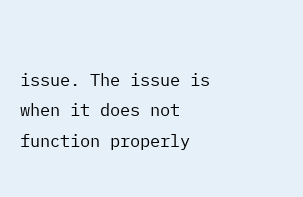issue. The issue is when it does not function properly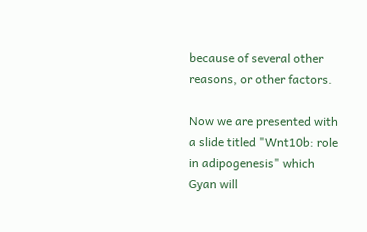because of several other reasons, or other factors.

Now we are presented with a slide titled "Wnt10b: role in adipogenesis" which Gyan will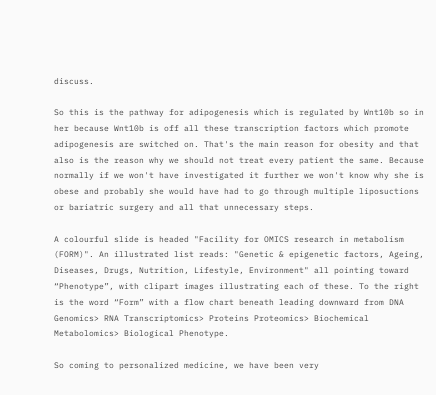discuss.

So this is the pathway for adipogenesis which is regulated by Wnt10b so in her because Wnt10b is off all these transcription factors which promote adipogenesis are switched on. That's the main reason for obesity and that also is the reason why we should not treat every patient the same. Because normally if we won't have investigated it further we won't know why she is obese and probably she would have had to go through multiple liposuctions or bariatric surgery and all that unnecessary steps.

A colourful slide is headed "Facility for OMICS research in metabolism (FORM)". An illustrated list reads: "Genetic & epigenetic factors, Ageing, Diseases, Drugs, Nutrition, Lifestyle, Environment" all pointing toward “Phenotype”, with clipart images illustrating each of these. To the right is the word “Form” with a flow chart beneath leading downward from DNA Genomics> RNA Transcriptomics> Proteins Proteomics> Biochemical Metabolomics> Biological Phenotype.

So coming to personalized medicine, we have been very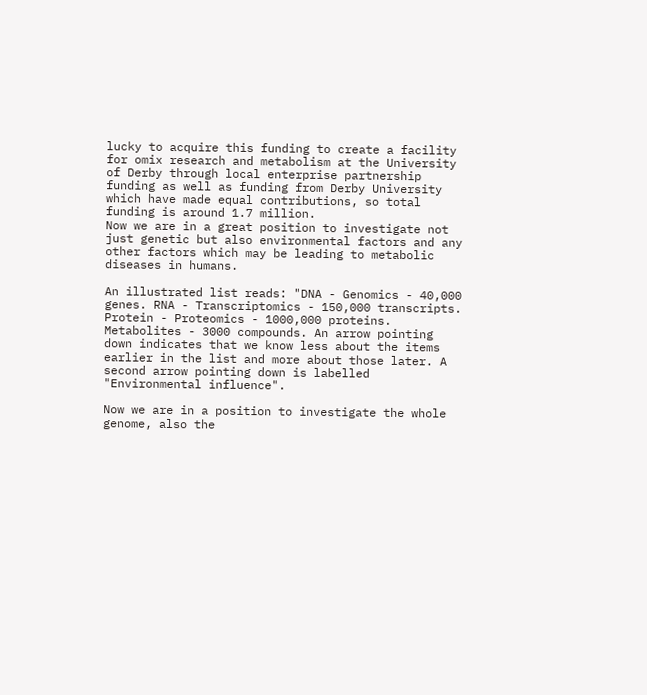lucky to acquire this funding to create a facility for omix research and metabolism at the University of Derby through local enterprise partnership funding as well as funding from Derby University which have made equal contributions, so total funding is around 1.7 million.
Now we are in a great position to investigate not just genetic but also environmental factors and any other factors which may be leading to metabolic diseases in humans.

An illustrated list reads: "DNA - Genomics - 40,000 genes. RNA - Transcriptomics - 150,000 transcripts. Protein - Proteomics - 1000,000 proteins. Metabolites - 3000 compounds. An arrow pointing down indicates that we know less about the items earlier in the list and more about those later. A second arrow pointing down is labelled "Environmental influence".

Now we are in a position to investigate the whole genome, also the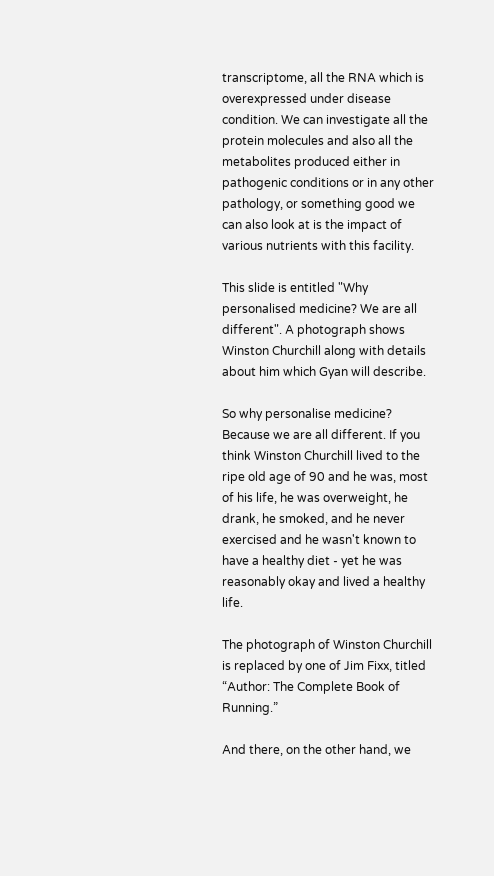transcriptome, all the RNA which is overexpressed under disease condition. We can investigate all the protein molecules and also all the metabolites produced either in pathogenic conditions or in any other pathology, or something good we can also look at is the impact of various nutrients with this facility.

This slide is entitled "Why personalised medicine? We are all different". A photograph shows Winston Churchill along with details about him which Gyan will describe.

So why personalise medicine? Because we are all different. If you think Winston Churchill lived to the ripe old age of 90 and he was, most of his life, he was overweight, he drank, he smoked, and he never exercised and he wasn't known to have a healthy diet - yet he was reasonably okay and lived a healthy life.

The photograph of Winston Churchill is replaced by one of Jim Fixx, titled “Author: The Complete Book of Running.”

And there, on the other hand, we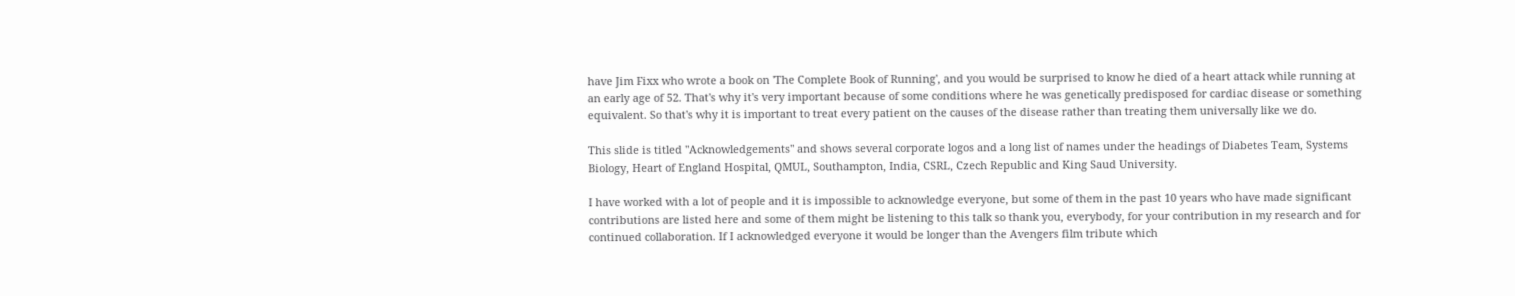have Jim Fixx who wrote a book on 'The Complete Book of Running', and you would be surprised to know he died of a heart attack while running at an early age of 52. That's why it's very important because of some conditions where he was genetically predisposed for cardiac disease or something equivalent. So that's why it is important to treat every patient on the causes of the disease rather than treating them universally like we do.

This slide is titled "Acknowledgements" and shows several corporate logos and a long list of names under the headings of Diabetes Team, Systems Biology, Heart of England Hospital, QMUL, Southampton, India, CSRL, Czech Republic and King Saud University.

I have worked with a lot of people and it is impossible to acknowledge everyone, but some of them in the past 10 years who have made significant contributions are listed here and some of them might be listening to this talk so thank you, everybody, for your contribution in my research and for continued collaboration. If I acknowledged everyone it would be longer than the Avengers film tribute which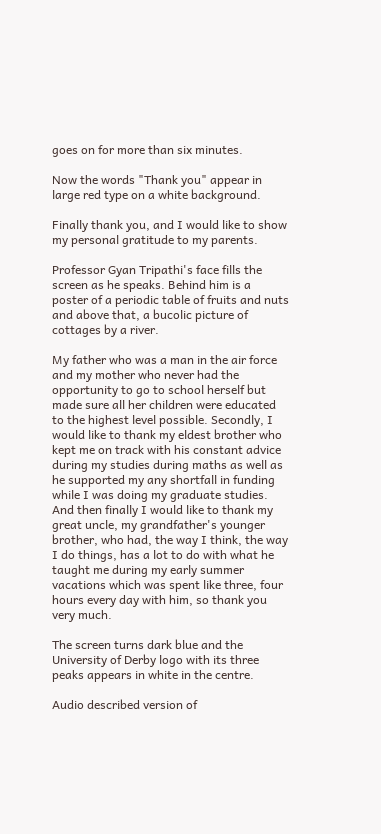goes on for more than six minutes.

Now the words "Thank you" appear in large red type on a white background.

Finally thank you, and I would like to show my personal gratitude to my parents.

Professor Gyan Tripathi's face fills the screen as he speaks. Behind him is a poster of a periodic table of fruits and nuts and above that, a bucolic picture of cottages by a river.

My father who was a man in the air force and my mother who never had the opportunity to go to school herself but made sure all her children were educated to the highest level possible. Secondly, I would like to thank my eldest brother who kept me on track with his constant advice during my studies during maths as well as he supported my any shortfall in funding while I was doing my graduate studies. And then finally I would like to thank my great uncle, my grandfather's younger brother, who had, the way I think, the way I do things, has a lot to do with what he taught me during my early summer vacations which was spent like three, four hours every day with him, so thank you very much.

The screen turns dark blue and the University of Derby logo with its three peaks appears in white in the centre.

Audio described version of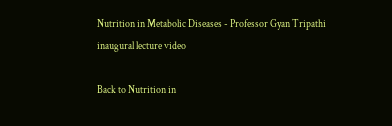Nutrition in Metabolic Diseases - Professor Gyan Tripathi inaugural lecture video

Back to Nutrition in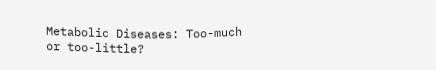Metabolic Diseases: Too-much or too-little?